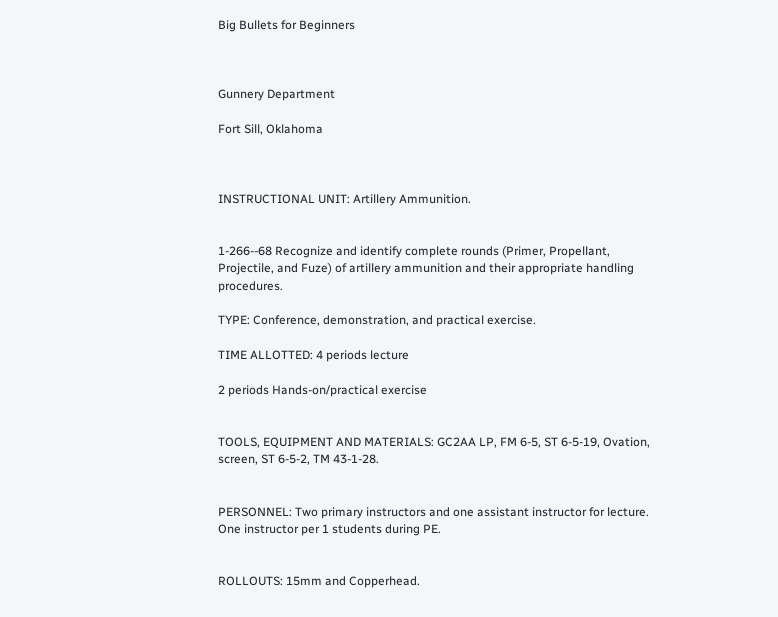Big Bullets for Beginners



Gunnery Department

Fort Sill, Oklahoma



INSTRUCTIONAL UNIT: Artillery Ammunition.


1-266--68 Recognize and identify complete rounds (Primer, Propellant, Projectile, and Fuze) of artillery ammunition and their appropriate handling procedures.

TYPE: Conference, demonstration, and practical exercise.

TIME ALLOTTED: 4 periods lecture

2 periods Hands-on/practical exercise


TOOLS, EQUIPMENT AND MATERIALS: GC2AA LP, FM 6-5, ST 6-5-19, Ovation, screen, ST 6-5-2, TM 43-1-28.


PERSONNEL: Two primary instructors and one assistant instructor for lecture. One instructor per 1 students during PE.


ROLLOUTS: 15mm and Copperhead.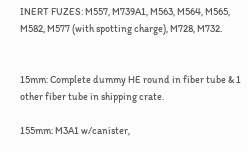INERT FUZES: M557, M739A1, M563, M564, M565, M582, M577 (with spotting charge), M728, M732.


15mm: Complete dummy HE round in fiber tube & 1 other fiber tube in shipping crate.

155mm: M3A1 w/canister,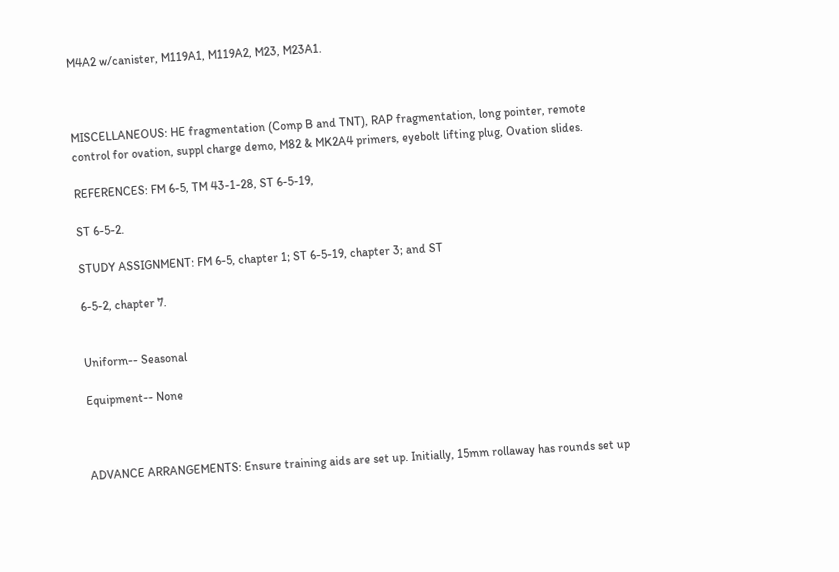M4A2 w/canister, M119A1, M119A2, M23, M23A1.



MISCELLANEOUS: HE fragmentation (Comp B and TNT), RAP fragmentation, long pointer, remote control for ovation, suppl charge demo, M82 & MK2A4 primers, eyebolt lifting plug, Ovation slides.

REFERENCES: FM 6-5, TM 43-1-28, ST 6-5-19,

ST 6-5-2.

STUDY ASSIGNMENT: FM 6-5, chapter 1; ST 6-5-19, chapter 3; and ST

6-5-2, chapter 7.


Uniform-- Seasonal

Equipment-- None



ADVANCE ARRANGEMENTS: Ensure training aids are set up. Initially, 15mm rollaway has rounds set up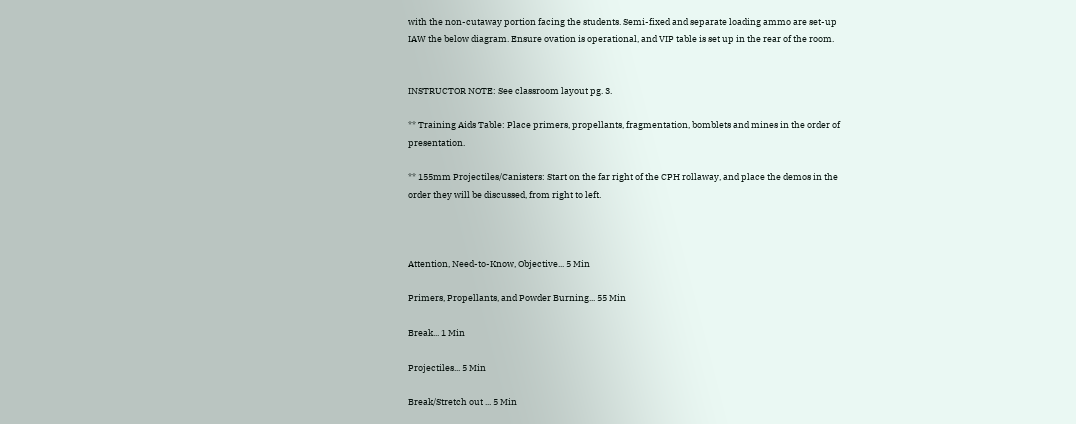with the non-cutaway portion facing the students. Semi-fixed and separate loading ammo are set-up IAW the below diagram. Ensure ovation is operational, and VIP table is set up in the rear of the room.


INSTRUCTOR NOTE: See classroom layout pg. 3.

** Training Aids Table: Place primers, propellants, fragmentation, bomblets and mines in the order of presentation.

** 155mm Projectiles/Canisters: Start on the far right of the CPH rollaway, and place the demos in the order they will be discussed, from right to left.



Attention, Need-to-Know, Objective... 5 Min

Primers, Propellants, and Powder Burning... 55 Min

Break... 1 Min

Projectiles... 5 Min

Break/Stretch out ... 5 Min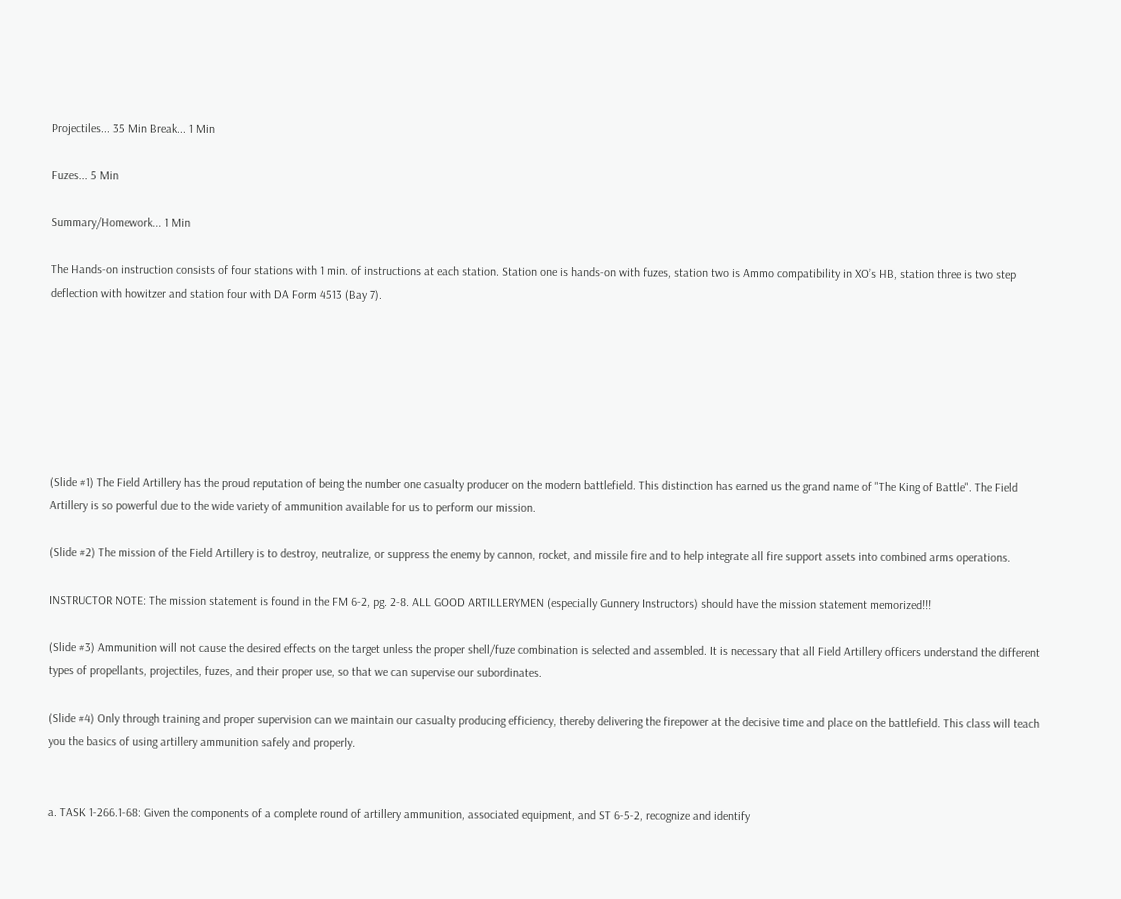Projectiles... 35 Min Break... 1 Min

Fuzes... 5 Min

Summary/Homework... 1 Min

The Hands-on instruction consists of four stations with 1 min. of instructions at each station. Station one is hands-on with fuzes, station two is Ammo compatibility in XO’s HB, station three is two step deflection with howitzer and station four with DA Form 4513 (Bay 7).







(Slide #1) The Field Artillery has the proud reputation of being the number one casualty producer on the modern battlefield. This distinction has earned us the grand name of "The King of Battle". The Field Artillery is so powerful due to the wide variety of ammunition available for us to perform our mission.

(Slide #2) The mission of the Field Artillery is to destroy, neutralize, or suppress the enemy by cannon, rocket, and missile fire and to help integrate all fire support assets into combined arms operations.

INSTRUCTOR NOTE: The mission statement is found in the FM 6-2, pg. 2-8. ALL GOOD ARTILLERYMEN (especially Gunnery Instructors) should have the mission statement memorized!!!

(Slide #3) Ammunition will not cause the desired effects on the target unless the proper shell/fuze combination is selected and assembled. It is necessary that all Field Artillery officers understand the different types of propellants, projectiles, fuzes, and their proper use, so that we can supervise our subordinates.

(Slide #4) Only through training and proper supervision can we maintain our casualty producing efficiency, thereby delivering the firepower at the decisive time and place on the battlefield. This class will teach you the basics of using artillery ammunition safely and properly.


a. TASK 1-266.1-68: Given the components of a complete round of artillery ammunition, associated equipment, and ST 6-5-2, recognize and identify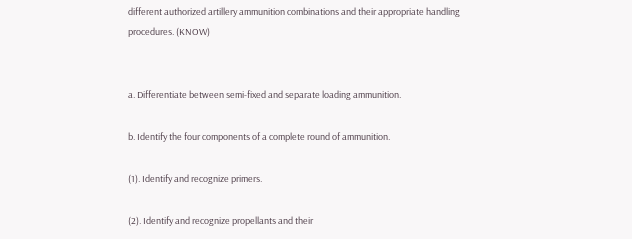different authorized artillery ammunition combinations and their appropriate handling procedures. (KNOW)


a. Differentiate between semi-fixed and separate loading ammunition.

b. Identify the four components of a complete round of ammunition.

(1). Identify and recognize primers.

(2). Identify and recognize propellants and their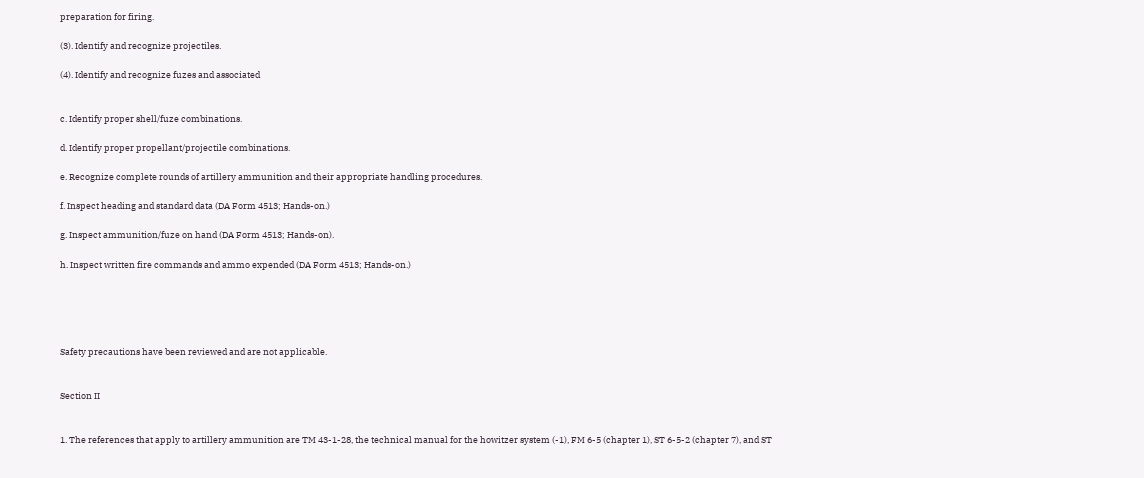preparation for firing.

(3). Identify and recognize projectiles.

(4). Identify and recognize fuzes and associated


c. Identify proper shell/fuze combinations.

d. Identify proper propellant/projectile combinations.

e. Recognize complete rounds of artillery ammunition and their appropriate handling procedures.

f. Inspect heading and standard data (DA Form 4513; Hands-on.)

g. Inspect ammunition/fuze on hand (DA Form 4513; Hands-on).

h. Inspect written fire commands and ammo expended (DA Form 4513; Hands-on.)





Safety precautions have been reviewed and are not applicable.


Section II


1. The references that apply to artillery ammunition are TM 43-1-28, the technical manual for the howitzer system (-1), FM 6-5 (chapter 1), ST 6-5-2 (chapter 7), and ST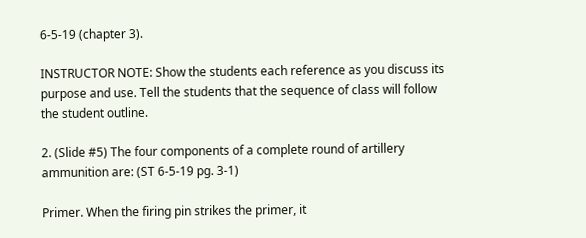6-5-19 (chapter 3).

INSTRUCTOR NOTE: Show the students each reference as you discuss its purpose and use. Tell the students that the sequence of class will follow the student outline.

2. (Slide #5) The four components of a complete round of artillery ammunition are: (ST 6-5-19 pg. 3-1)

Primer. When the firing pin strikes the primer, it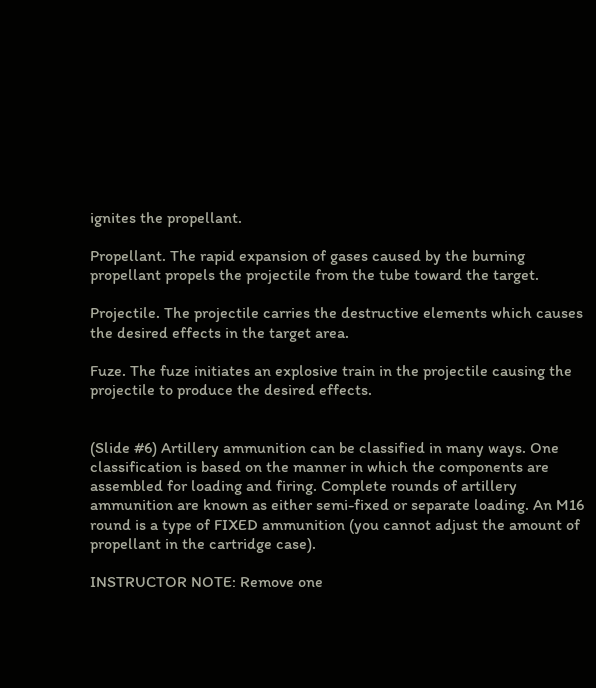ignites the propellant.

Propellant. The rapid expansion of gases caused by the burning propellant propels the projectile from the tube toward the target.

Projectile. The projectile carries the destructive elements which causes the desired effects in the target area.

Fuze. The fuze initiates an explosive train in the projectile causing the projectile to produce the desired effects.


(Slide #6) Artillery ammunition can be classified in many ways. One classification is based on the manner in which the components are assembled for loading and firing. Complete rounds of artillery ammunition are known as either semi-fixed or separate loading. An M16 round is a type of FIXED ammunition (you cannot adjust the amount of propellant in the cartridge case).

INSTRUCTOR NOTE: Remove one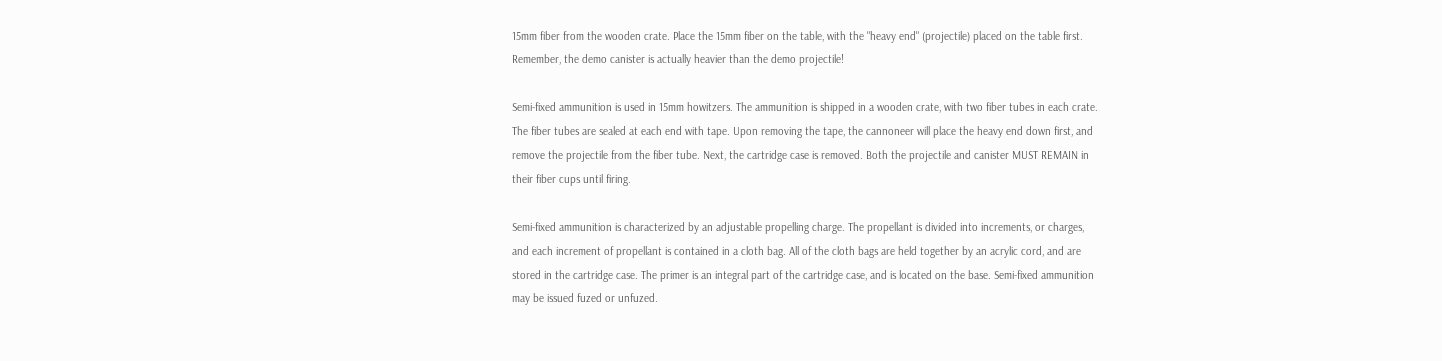15mm fiber from the wooden crate. Place the 15mm fiber on the table, with the "heavy end" (projectile) placed on the table first. Remember, the demo canister is actually heavier than the demo projectile!

Semi-fixed ammunition is used in 15mm howitzers. The ammunition is shipped in a wooden crate, with two fiber tubes in each crate. The fiber tubes are sealed at each end with tape. Upon removing the tape, the cannoneer will place the heavy end down first, and remove the projectile from the fiber tube. Next, the cartridge case is removed. Both the projectile and canister MUST REMAIN in their fiber cups until firing.

Semi-fixed ammunition is characterized by an adjustable propelling charge. The propellant is divided into increments, or charges, and each increment of propellant is contained in a cloth bag. All of the cloth bags are held together by an acrylic cord, and are stored in the cartridge case. The primer is an integral part of the cartridge case, and is located on the base. Semi-fixed ammunition may be issued fuzed or unfuzed.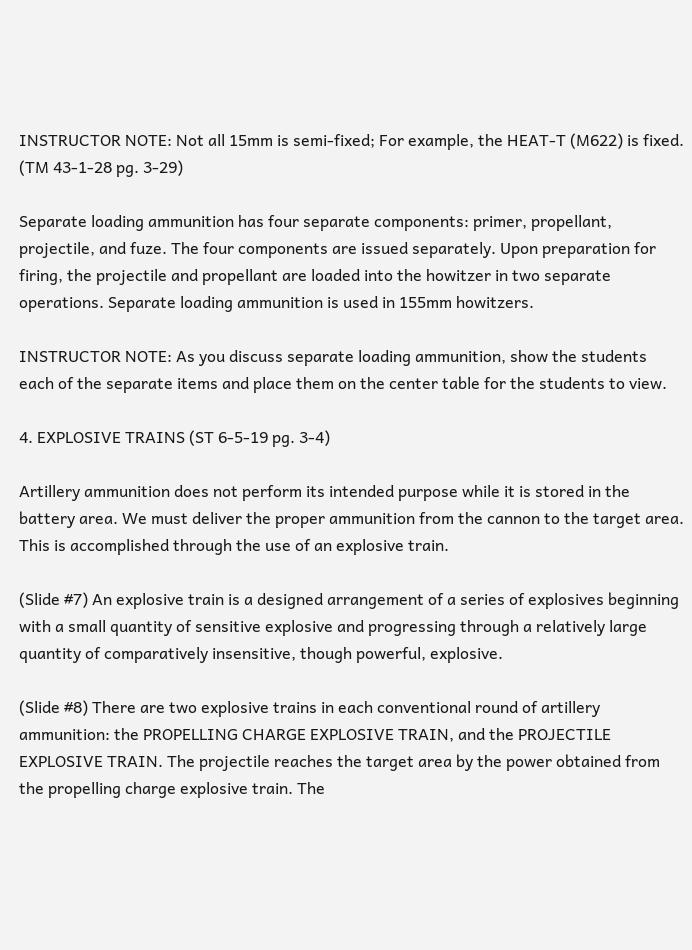INSTRUCTOR NOTE: Not all 15mm is semi-fixed; For example, the HEAT-T (M622) is fixed. (TM 43-1-28 pg. 3-29)

Separate loading ammunition has four separate components: primer, propellant, projectile, and fuze. The four components are issued separately. Upon preparation for firing, the projectile and propellant are loaded into the howitzer in two separate operations. Separate loading ammunition is used in 155mm howitzers.

INSTRUCTOR NOTE: As you discuss separate loading ammunition, show the students each of the separate items and place them on the center table for the students to view.

4. EXPLOSIVE TRAINS (ST 6-5-19 pg. 3-4)

Artillery ammunition does not perform its intended purpose while it is stored in the battery area. We must deliver the proper ammunition from the cannon to the target area. This is accomplished through the use of an explosive train.

(Slide #7) An explosive train is a designed arrangement of a series of explosives beginning with a small quantity of sensitive explosive and progressing through a relatively large quantity of comparatively insensitive, though powerful, explosive.

(Slide #8) There are two explosive trains in each conventional round of artillery ammunition: the PROPELLING CHARGE EXPLOSIVE TRAIN, and the PROJECTILE EXPLOSIVE TRAIN. The projectile reaches the target area by the power obtained from the propelling charge explosive train. The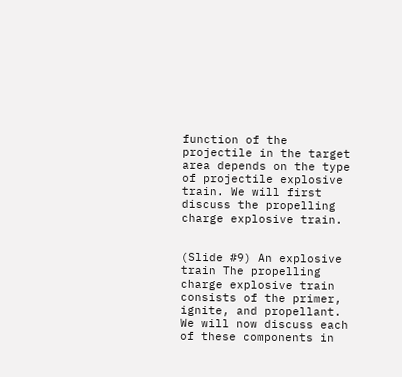function of the projectile in the target area depends on the type of projectile explosive train. We will first discuss the propelling charge explosive train.


(Slide #9) An explosive train The propelling charge explosive train consists of the primer, ignite, and propellant. We will now discuss each of these components in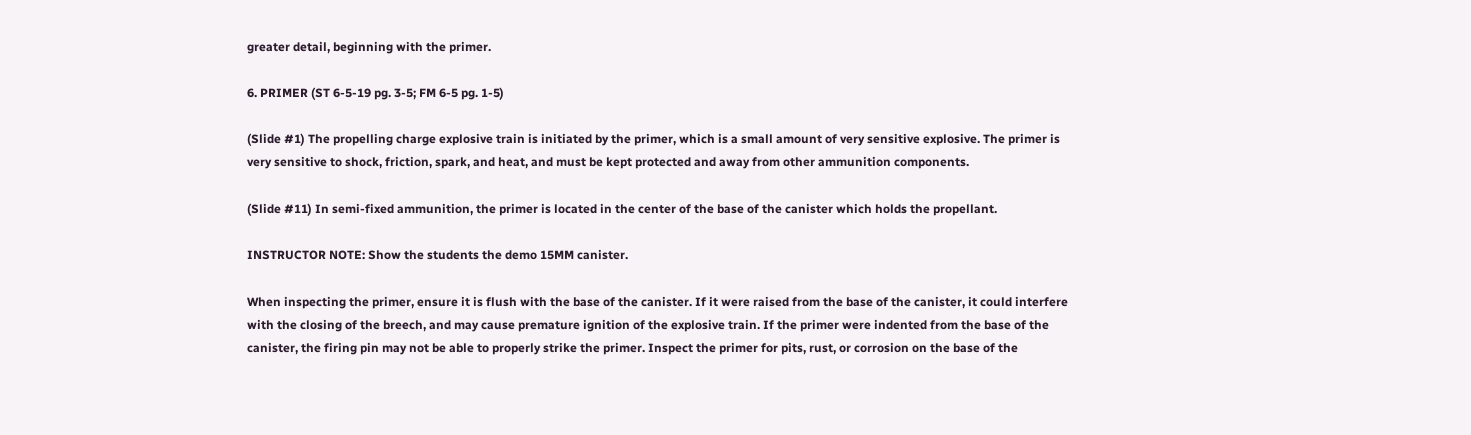greater detail, beginning with the primer.

6. PRIMER (ST 6-5-19 pg. 3-5; FM 6-5 pg. 1-5)

(Slide #1) The propelling charge explosive train is initiated by the primer, which is a small amount of very sensitive explosive. The primer is very sensitive to shock, friction, spark, and heat, and must be kept protected and away from other ammunition components.

(Slide #11) In semi-fixed ammunition, the primer is located in the center of the base of the canister which holds the propellant.

INSTRUCTOR NOTE: Show the students the demo 15MM canister.

When inspecting the primer, ensure it is flush with the base of the canister. If it were raised from the base of the canister, it could interfere with the closing of the breech, and may cause premature ignition of the explosive train. If the primer were indented from the base of the canister, the firing pin may not be able to properly strike the primer. Inspect the primer for pits, rust, or corrosion on the base of the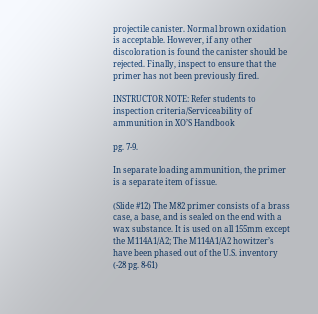projectile canister. Normal brown oxidation is acceptable. However, if any other discoloration is found the canister should be rejected. Finally, inspect to ensure that the primer has not been previously fired.

INSTRUCTOR NOTE: Refer students to inspection criteria/Serviceability of ammunition in XO’S Handbook

pg. 7-9.

In separate loading ammunition, the primer is a separate item of issue.

(Slide #12) The M82 primer consists of a brass case, a base, and is sealed on the end with a wax substance. It is used on all 155mm except the M114A1/A2; The M114A1/A2 howitzer’s have been phased out of the U.S. inventory (-28 pg. 8-61)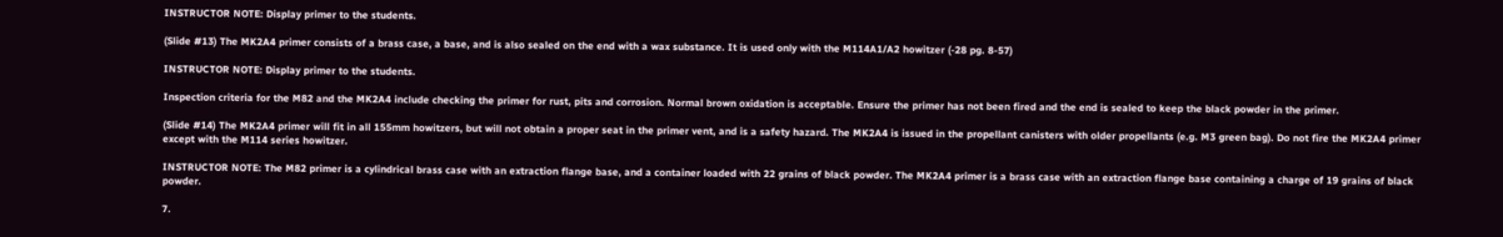INSTRUCTOR NOTE: Display primer to the students.

(Slide #13) The MK2A4 primer consists of a brass case, a base, and is also sealed on the end with a wax substance. It is used only with the M114A1/A2 howitzer (-28 pg. 8-57)

INSTRUCTOR NOTE: Display primer to the students.

Inspection criteria for the M82 and the MK2A4 include checking the primer for rust, pits and corrosion. Normal brown oxidation is acceptable. Ensure the primer has not been fired and the end is sealed to keep the black powder in the primer.

(Slide #14) The MK2A4 primer will fit in all 155mm howitzers, but will not obtain a proper seat in the primer vent, and is a safety hazard. The MK2A4 is issued in the propellant canisters with older propellants (e.g. M3 green bag). Do not fire the MK2A4 primer except with the M114 series howitzer.

INSTRUCTOR NOTE: The M82 primer is a cylindrical brass case with an extraction flange base, and a container loaded with 22 grains of black powder. The MK2A4 primer is a brass case with an extraction flange base containing a charge of 19 grains of black powder.

7.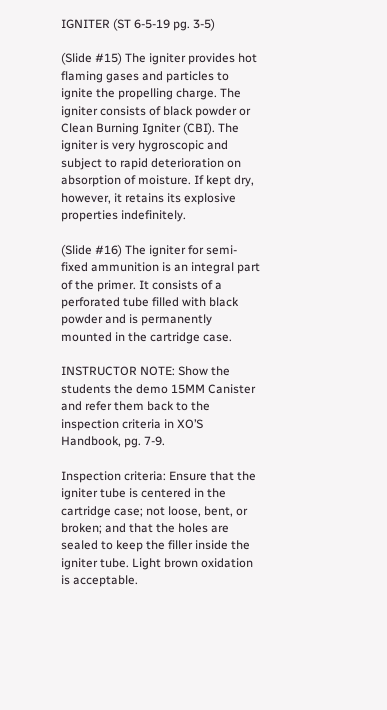IGNITER (ST 6-5-19 pg. 3-5)

(Slide #15) The igniter provides hot flaming gases and particles to ignite the propelling charge. The igniter consists of black powder or Clean Burning Igniter (CBI). The igniter is very hygroscopic and subject to rapid deterioration on absorption of moisture. If kept dry, however, it retains its explosive properties indefinitely.

(Slide #16) The igniter for semi-fixed ammunition is an integral part of the primer. It consists of a perforated tube filled with black powder and is permanently mounted in the cartridge case.

INSTRUCTOR NOTE: Show the students the demo 15MM Canister and refer them back to the inspection criteria in XO’S Handbook, pg. 7-9.

Inspection criteria: Ensure that the igniter tube is centered in the cartridge case; not loose, bent, or broken; and that the holes are sealed to keep the filler inside the igniter tube. Light brown oxidation is acceptable.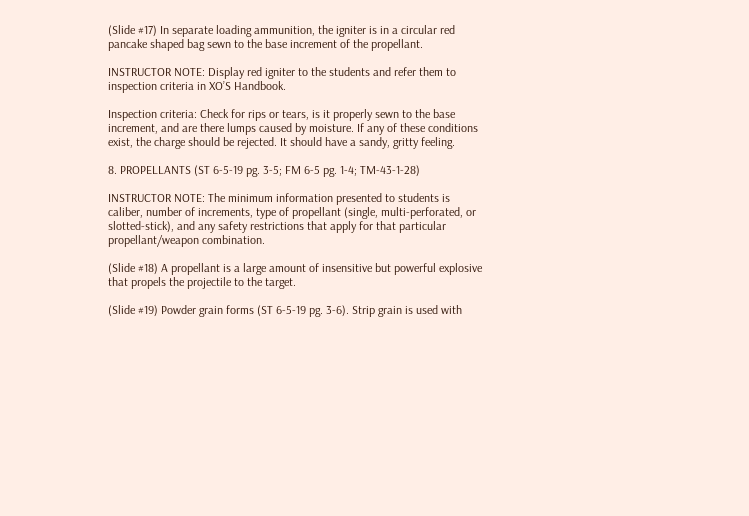(Slide #17) In separate loading ammunition, the igniter is in a circular red pancake shaped bag sewn to the base increment of the propellant.

INSTRUCTOR NOTE: Display red igniter to the students and refer them to inspection criteria in XO’S Handbook.

Inspection criteria: Check for rips or tears, is it properly sewn to the base increment, and are there lumps caused by moisture. If any of these conditions exist, the charge should be rejected. It should have a sandy, gritty feeling.

8. PROPELLANTS (ST 6-5-19 pg. 3-5; FM 6-5 pg. 1-4; TM-43-1-28)

INSTRUCTOR NOTE: The minimum information presented to students is caliber, number of increments, type of propellant (single, multi-perforated, or slotted-stick), and any safety restrictions that apply for that particular propellant/weapon combination.

(Slide #18) A propellant is a large amount of insensitive but powerful explosive that propels the projectile to the target.

(Slide #19) Powder grain forms (ST 6-5-19 pg. 3-6). Strip grain is used with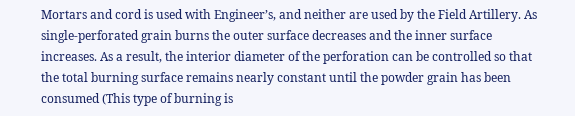Mortars and cord is used with Engineer’s, and neither are used by the Field Artillery. As single-perforated grain burns the outer surface decreases and the inner surface increases. As a result, the interior diameter of the perforation can be controlled so that the total burning surface remains nearly constant until the powder grain has been consumed (This type of burning is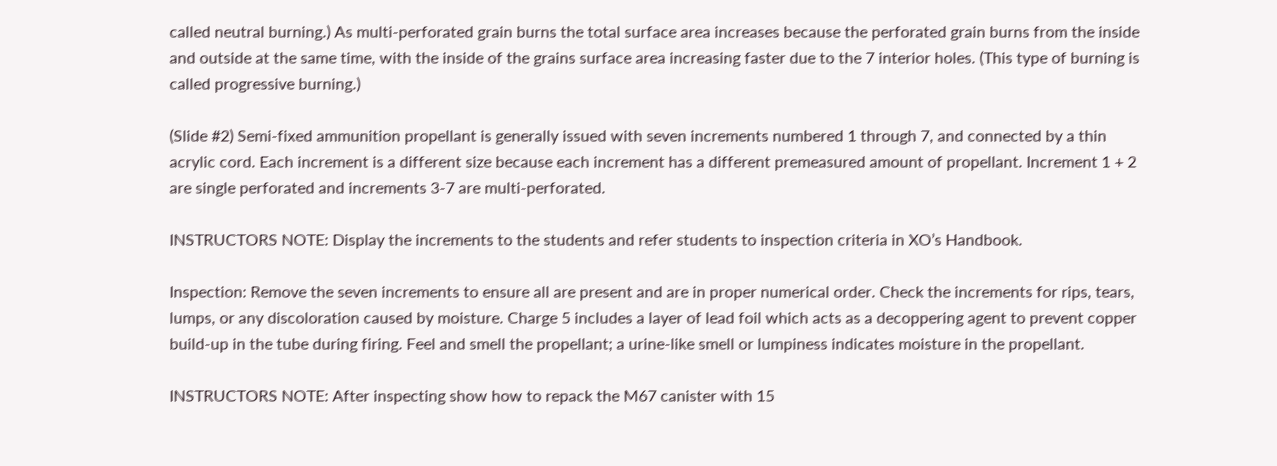called neutral burning.) As multi-perforated grain burns the total surface area increases because the perforated grain burns from the inside and outside at the same time, with the inside of the grains surface area increasing faster due to the 7 interior holes. (This type of burning is called progressive burning.)

(Slide #2) Semi-fixed ammunition propellant is generally issued with seven increments numbered 1 through 7, and connected by a thin acrylic cord. Each increment is a different size because each increment has a different premeasured amount of propellant. Increment 1 + 2 are single perforated and increments 3-7 are multi-perforated.

INSTRUCTORS NOTE: Display the increments to the students and refer students to inspection criteria in XO’s Handbook.

Inspection: Remove the seven increments to ensure all are present and are in proper numerical order. Check the increments for rips, tears, lumps, or any discoloration caused by moisture. Charge 5 includes a layer of lead foil which acts as a decoppering agent to prevent copper build-up in the tube during firing. Feel and smell the propellant; a urine-like smell or lumpiness indicates moisture in the propellant.

INSTRUCTORS NOTE: After inspecting show how to repack the M67 canister with 15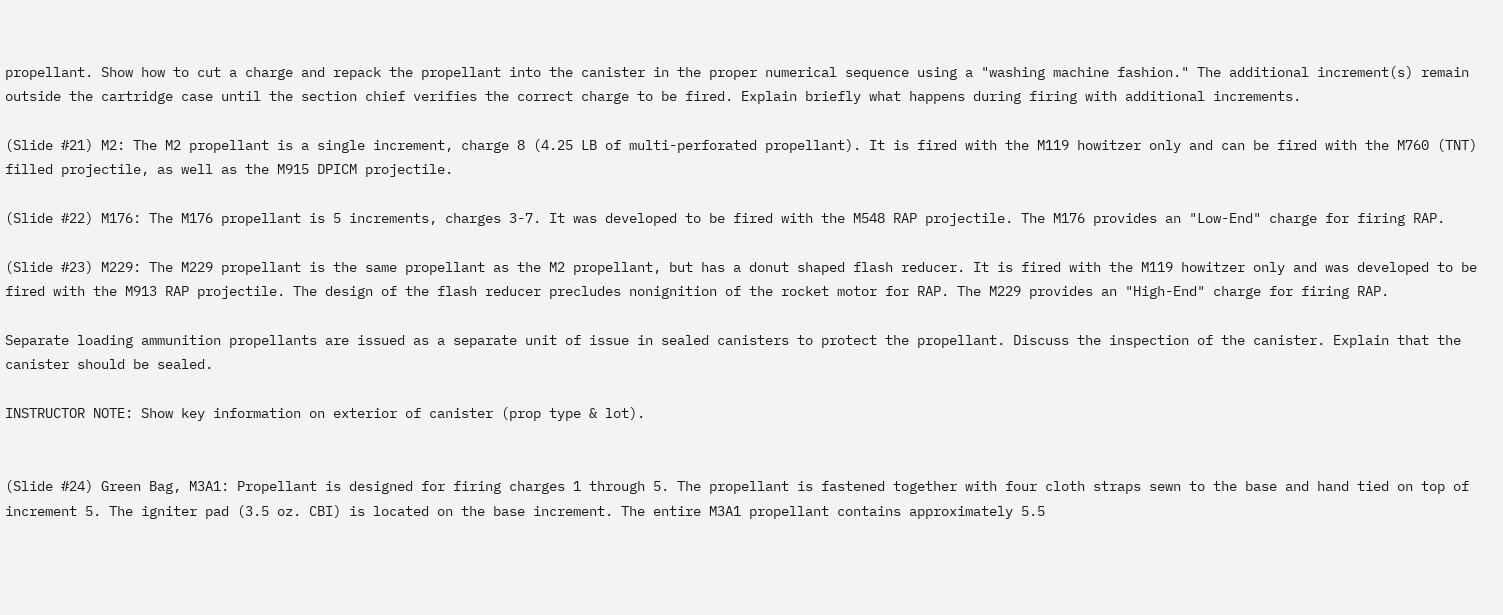propellant. Show how to cut a charge and repack the propellant into the canister in the proper numerical sequence using a "washing machine fashion." The additional increment(s) remain outside the cartridge case until the section chief verifies the correct charge to be fired. Explain briefly what happens during firing with additional increments.

(Slide #21) M2: The M2 propellant is a single increment, charge 8 (4.25 LB of multi-perforated propellant). It is fired with the M119 howitzer only and can be fired with the M760 (TNT) filled projectile, as well as the M915 DPICM projectile.

(Slide #22) M176: The M176 propellant is 5 increments, charges 3-7. It was developed to be fired with the M548 RAP projectile. The M176 provides an "Low-End" charge for firing RAP.

(Slide #23) M229: The M229 propellant is the same propellant as the M2 propellant, but has a donut shaped flash reducer. It is fired with the M119 howitzer only and was developed to be fired with the M913 RAP projectile. The design of the flash reducer precludes nonignition of the rocket motor for RAP. The M229 provides an "High-End" charge for firing RAP.

Separate loading ammunition propellants are issued as a separate unit of issue in sealed canisters to protect the propellant. Discuss the inspection of the canister. Explain that the canister should be sealed.

INSTRUCTOR NOTE: Show key information on exterior of canister (prop type & lot).


(Slide #24) Green Bag, M3A1: Propellant is designed for firing charges 1 through 5. The propellant is fastened together with four cloth straps sewn to the base and hand tied on top of increment 5. The igniter pad (3.5 oz. CBI) is located on the base increment. The entire M3A1 propellant contains approximately 5.5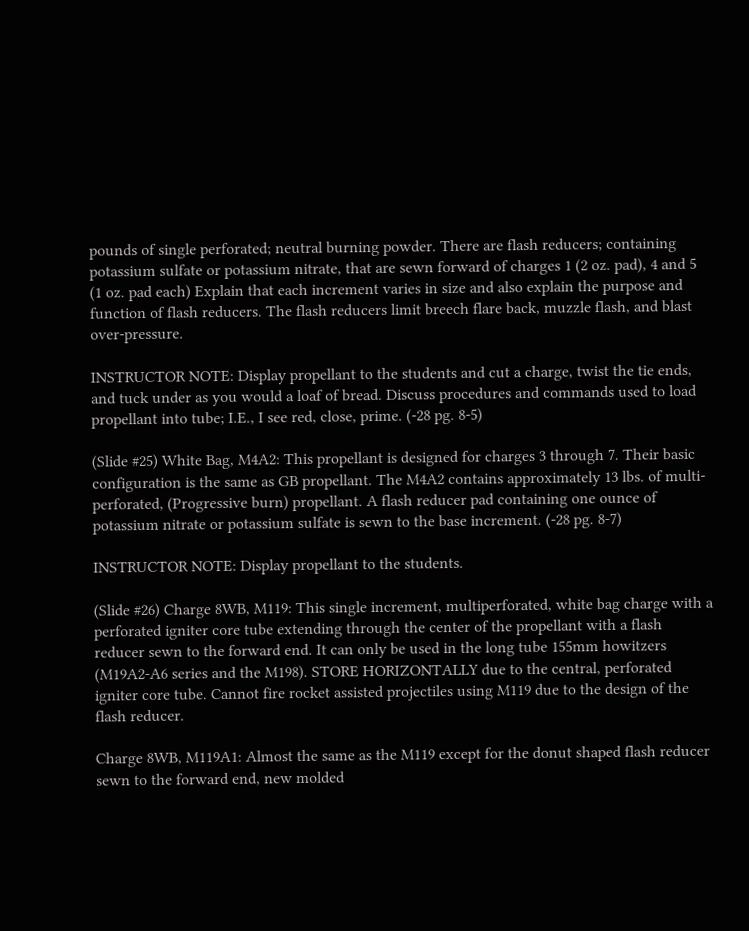pounds of single perforated; neutral burning powder. There are flash reducers; containing potassium sulfate or potassium nitrate, that are sewn forward of charges 1 (2 oz. pad), 4 and 5 (1 oz. pad each) Explain that each increment varies in size and also explain the purpose and function of flash reducers. The flash reducers limit breech flare back, muzzle flash, and blast over-pressure.

INSTRUCTOR NOTE: Display propellant to the students and cut a charge, twist the tie ends, and tuck under as you would a loaf of bread. Discuss procedures and commands used to load propellant into tube; I.E., I see red, close, prime. (-28 pg. 8-5)

(Slide #25) White Bag, M4A2: This propellant is designed for charges 3 through 7. Their basic configuration is the same as GB propellant. The M4A2 contains approximately 13 lbs. of multi-perforated, (Progressive burn) propellant. A flash reducer pad containing one ounce of potassium nitrate or potassium sulfate is sewn to the base increment. (-28 pg. 8-7)

INSTRUCTOR NOTE: Display propellant to the students.

(Slide #26) Charge 8WB, M119: This single increment, multiperforated, white bag charge with a perforated igniter core tube extending through the center of the propellant with a flash reducer sewn to the forward end. It can only be used in the long tube 155mm howitzers (M19A2-A6 series and the M198). STORE HORIZONTALLY due to the central, perforated igniter core tube. Cannot fire rocket assisted projectiles using M119 due to the design of the flash reducer.

Charge 8WB, M119A1: Almost the same as the M119 except for the donut shaped flash reducer sewn to the forward end, new molded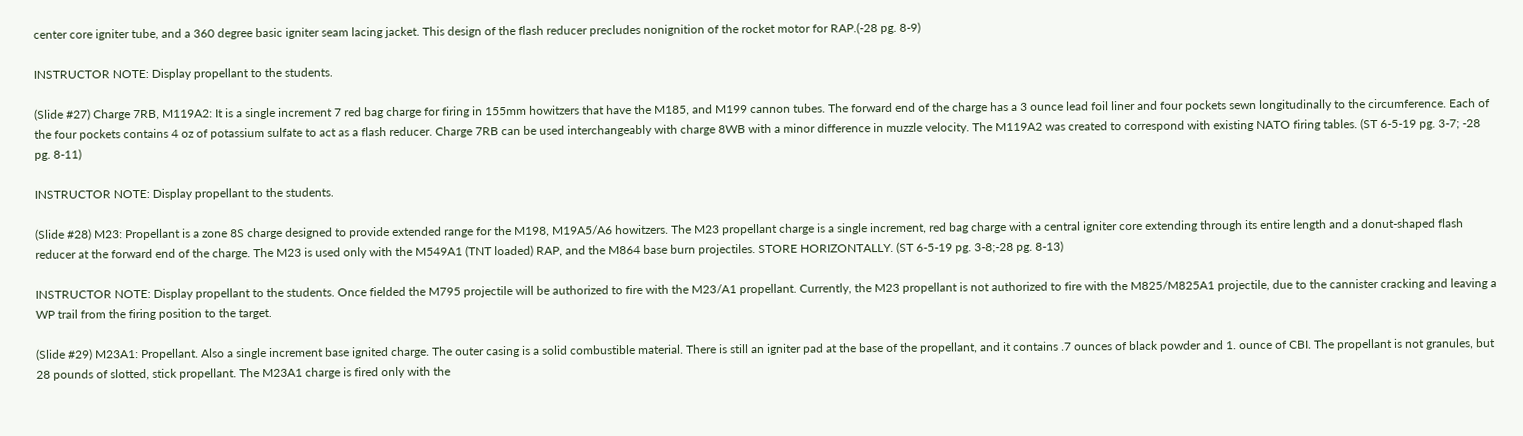center core igniter tube, and a 360 degree basic igniter seam lacing jacket. This design of the flash reducer precludes nonignition of the rocket motor for RAP.(-28 pg. 8-9)

INSTRUCTOR NOTE: Display propellant to the students.

(Slide #27) Charge 7RB, M119A2: It is a single increment 7 red bag charge for firing in 155mm howitzers that have the M185, and M199 cannon tubes. The forward end of the charge has a 3 ounce lead foil liner and four pockets sewn longitudinally to the circumference. Each of the four pockets contains 4 oz of potassium sulfate to act as a flash reducer. Charge 7RB can be used interchangeably with charge 8WB with a minor difference in muzzle velocity. The M119A2 was created to correspond with existing NATO firing tables. (ST 6-5-19 pg. 3-7; -28 pg. 8-11)

INSTRUCTOR NOTE: Display propellant to the students.

(Slide #28) M23: Propellant is a zone 8S charge designed to provide extended range for the M198, M19A5/A6 howitzers. The M23 propellant charge is a single increment, red bag charge with a central igniter core extending through its entire length and a donut-shaped flash reducer at the forward end of the charge. The M23 is used only with the M549A1 (TNT loaded) RAP, and the M864 base burn projectiles. STORE HORIZONTALLY. (ST 6-5-19 pg. 3-8;-28 pg. 8-13)

INSTRUCTOR NOTE: Display propellant to the students. Once fielded the M795 projectile will be authorized to fire with the M23/A1 propellant. Currently, the M23 propellant is not authorized to fire with the M825/M825A1 projectile, due to the cannister cracking and leaving a WP trail from the firing position to the target.

(Slide #29) M23A1: Propellant. Also a single increment base ignited charge. The outer casing is a solid combustible material. There is still an igniter pad at the base of the propellant, and it contains .7 ounces of black powder and 1. ounce of CBI. The propellant is not granules, but 28 pounds of slotted, stick propellant. The M23A1 charge is fired only with the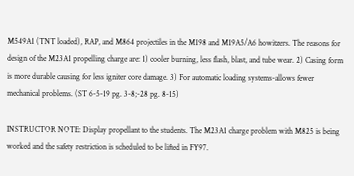M549A1 (TNT loaded), RAP, and M864 projectiles in the M198 and M19A5/A6 howitzers. The reasons for design of the M23A1 propelling charge are: 1) cooler burning, less flash, blast, and tube wear. 2) Casing form is more durable causing for less igniter core damage. 3) For automatic loading systems-allows fewer mechanical problems. (ST 6-5-19 pg. 3-8;-28 pg. 8-15)

INSTRUCTOR NOTE: Display propellant to the students. The M23A1 charge problem with M825 is being worked and the safety restriction is scheduled to be lifted in FY97.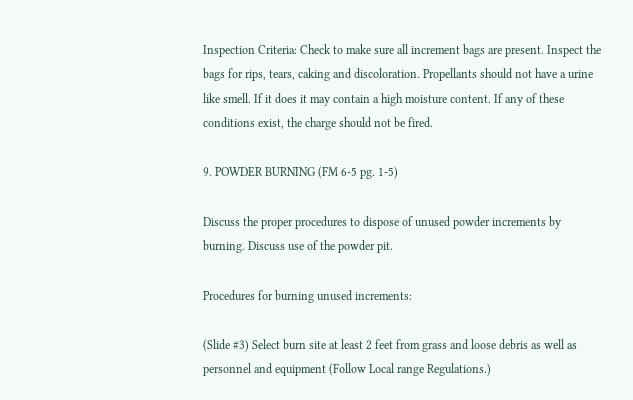Inspection Criteria: Check to make sure all increment bags are present. Inspect the bags for rips, tears, caking and discoloration. Propellants should not have a urine like smell. If it does it may contain a high moisture content. If any of these conditions exist, the charge should not be fired.

9. POWDER BURNING (FM 6-5 pg. 1-5)

Discuss the proper procedures to dispose of unused powder increments by burning. Discuss use of the powder pit.

Procedures for burning unused increments:

(Slide #3) Select burn site at least 2 feet from grass and loose debris as well as personnel and equipment (Follow Local range Regulations.)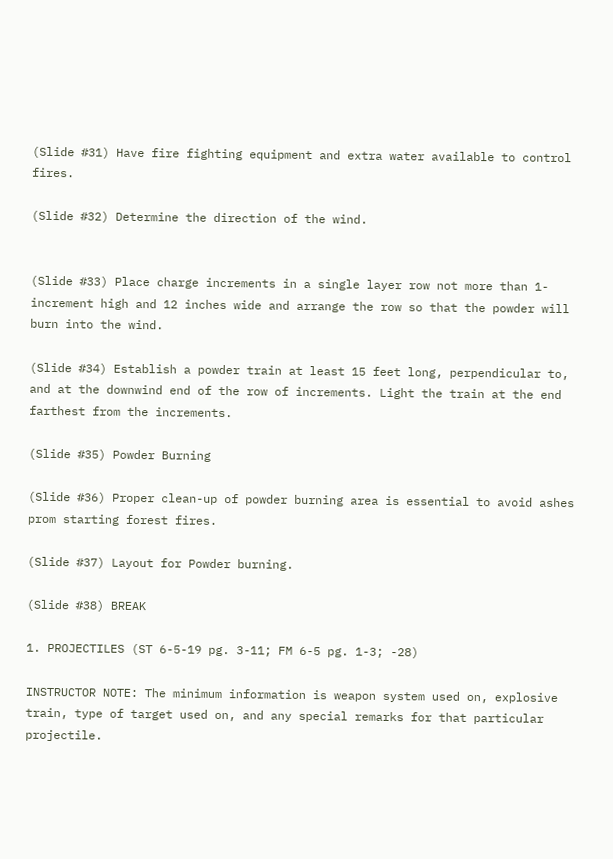(Slide #31) Have fire fighting equipment and extra water available to control fires.

(Slide #32) Determine the direction of the wind.


(Slide #33) Place charge increments in a single layer row not more than 1-increment high and 12 inches wide and arrange the row so that the powder will burn into the wind.

(Slide #34) Establish a powder train at least 15 feet long, perpendicular to, and at the downwind end of the row of increments. Light the train at the end farthest from the increments.

(Slide #35) Powder Burning

(Slide #36) Proper clean-up of powder burning area is essential to avoid ashes prom starting forest fires.

(Slide #37) Layout for Powder burning.

(Slide #38) BREAK

1. PROJECTILES (ST 6-5-19 pg. 3-11; FM 6-5 pg. 1-3; -28)

INSTRUCTOR NOTE: The minimum information is weapon system used on, explosive train, type of target used on, and any special remarks for that particular projectile.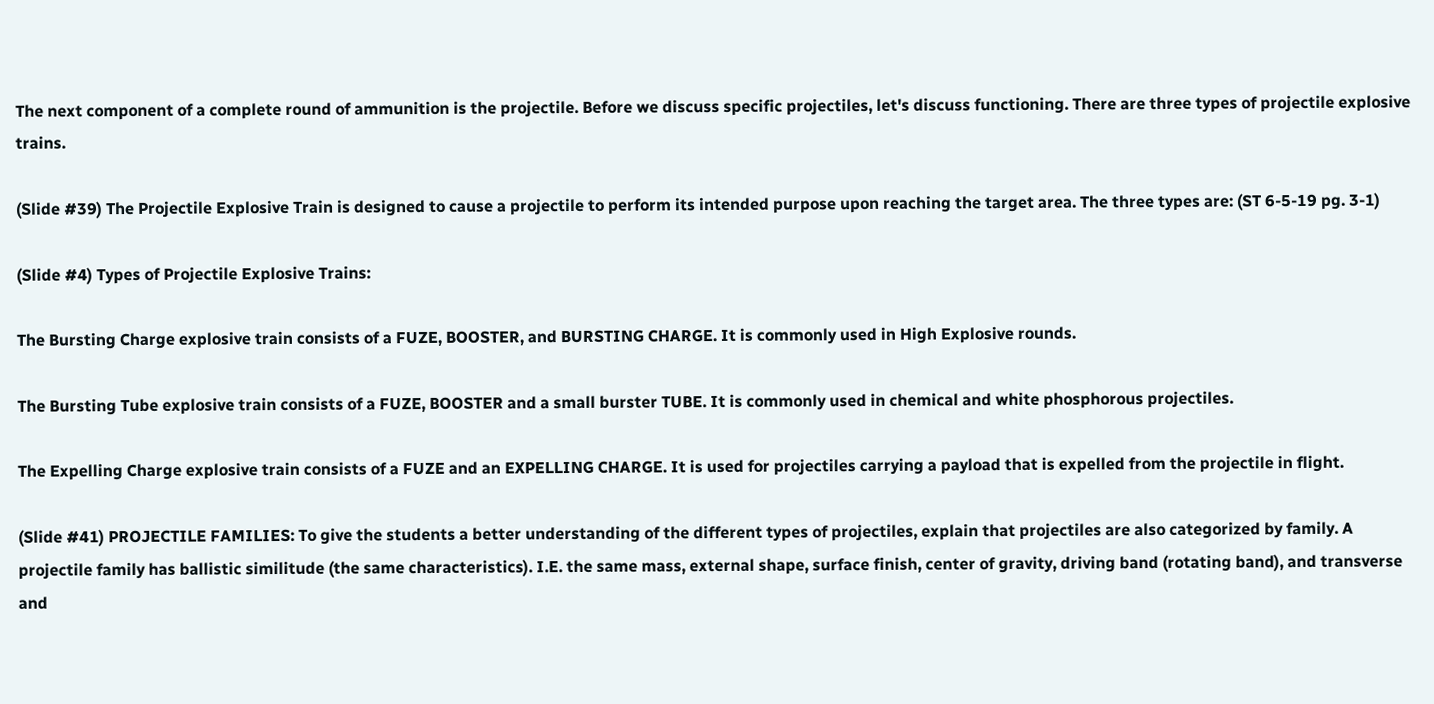The next component of a complete round of ammunition is the projectile. Before we discuss specific projectiles, let's discuss functioning. There are three types of projectile explosive trains.

(Slide #39) The Projectile Explosive Train is designed to cause a projectile to perform its intended purpose upon reaching the target area. The three types are: (ST 6-5-19 pg. 3-1)

(Slide #4) Types of Projectile Explosive Trains:

The Bursting Charge explosive train consists of a FUZE, BOOSTER, and BURSTING CHARGE. It is commonly used in High Explosive rounds.

The Bursting Tube explosive train consists of a FUZE, BOOSTER and a small burster TUBE. It is commonly used in chemical and white phosphorous projectiles.

The Expelling Charge explosive train consists of a FUZE and an EXPELLING CHARGE. It is used for projectiles carrying a payload that is expelled from the projectile in flight.

(Slide #41) PROJECTILE FAMILIES: To give the students a better understanding of the different types of projectiles, explain that projectiles are also categorized by family. A projectile family has ballistic similitude (the same characteristics). I.E. the same mass, external shape, surface finish, center of gravity, driving band (rotating band), and transverse and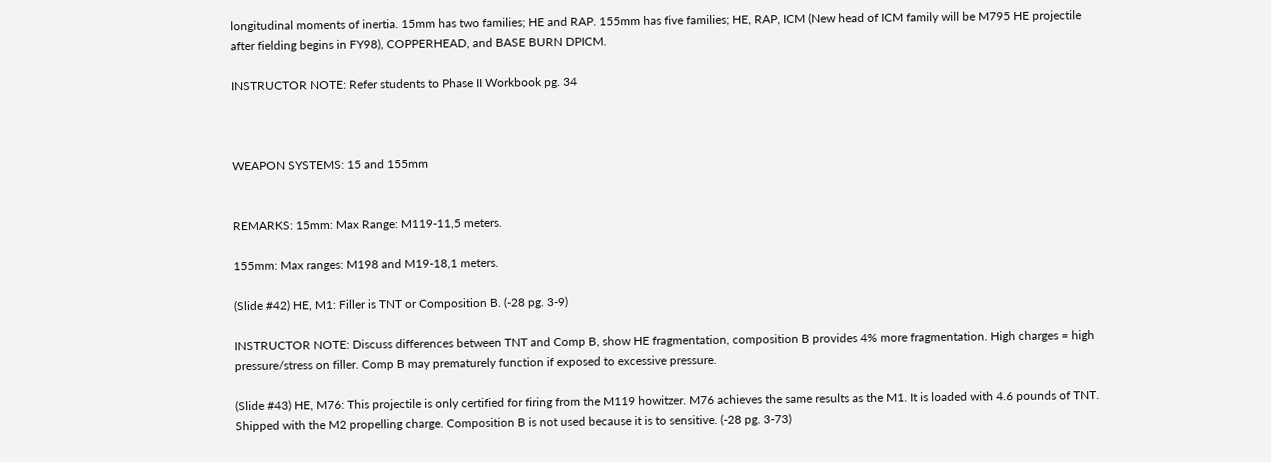longitudinal moments of inertia. 15mm has two families; HE and RAP. 155mm has five families; HE, RAP, ICM (New head of ICM family will be M795 HE projectile after fielding begins in FY98), COPPERHEAD, and BASE BURN DPICM.

INSTRUCTOR NOTE: Refer students to Phase II Workbook pg. 34



WEAPON SYSTEMS: 15 and 155mm


REMARKS: 15mm: Max Range: M119-11,5 meters.

155mm: Max ranges: M198 and M19-18,1 meters.

(Slide #42) HE, M1: Filler is TNT or Composition B. (-28 pg. 3-9)

INSTRUCTOR NOTE: Discuss differences between TNT and Comp B, show HE fragmentation, composition B provides 4% more fragmentation. High charges = high pressure/stress on filler. Comp B may prematurely function if exposed to excessive pressure.

(Slide #43) HE, M76: This projectile is only certified for firing from the M119 howitzer. M76 achieves the same results as the M1. It is loaded with 4.6 pounds of TNT. Shipped with the M2 propelling charge. Composition B is not used because it is to sensitive. (-28 pg. 3-73)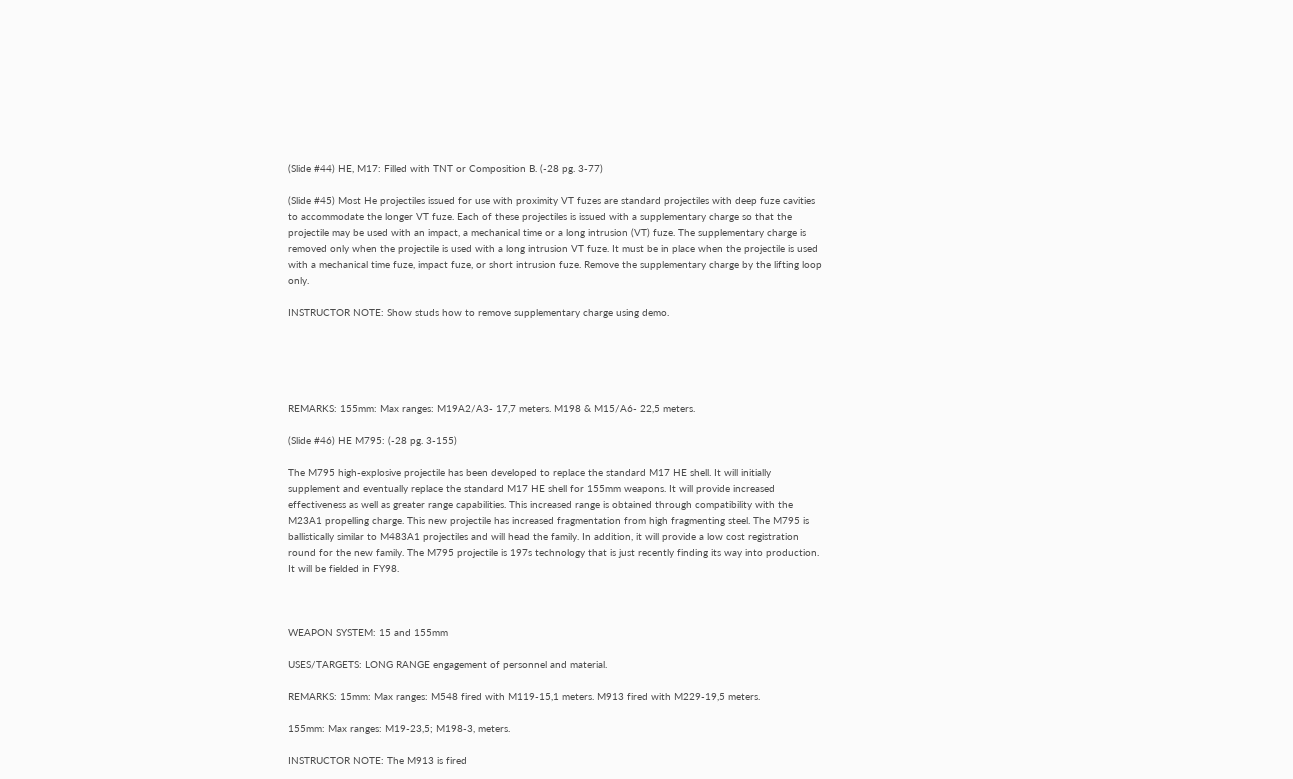(Slide #44) HE, M17: Filled with TNT or Composition B. (-28 pg. 3-77)

(Slide #45) Most He projectiles issued for use with proximity VT fuzes are standard projectiles with deep fuze cavities to accommodate the longer VT fuze. Each of these projectiles is issued with a supplementary charge so that the projectile may be used with an impact, a mechanical time or a long intrusion (VT) fuze. The supplementary charge is removed only when the projectile is used with a long intrusion VT fuze. It must be in place when the projectile is used with a mechanical time fuze, impact fuze, or short intrusion fuze. Remove the supplementary charge by the lifting loop only.

INSTRUCTOR NOTE: Show studs how to remove supplementary charge using demo.





REMARKS: 155mm: Max ranges: M19A2/A3- 17,7 meters. M198 & M15/A6- 22,5 meters.

(Slide #46) HE M795: (-28 pg. 3-155)

The M795 high-explosive projectile has been developed to replace the standard M17 HE shell. It will initially supplement and eventually replace the standard M17 HE shell for 155mm weapons. It will provide increased effectiveness as well as greater range capabilities. This increased range is obtained through compatibility with the M23A1 propelling charge. This new projectile has increased fragmentation from high fragmenting steel. The M795 is ballistically similar to M483A1 projectiles and will head the family. In addition, it will provide a low cost registration round for the new family. The M795 projectile is 197s technology that is just recently finding its way into production. It will be fielded in FY98.



WEAPON SYSTEM: 15 and 155mm

USES/TARGETS: LONG RANGE engagement of personnel and material.

REMARKS: 15mm: Max ranges: M548 fired with M119-15,1 meters. M913 fired with M229-19,5 meters.

155mm: Max ranges: M19-23,5; M198-3, meters.

INSTRUCTOR NOTE: The M913 is fired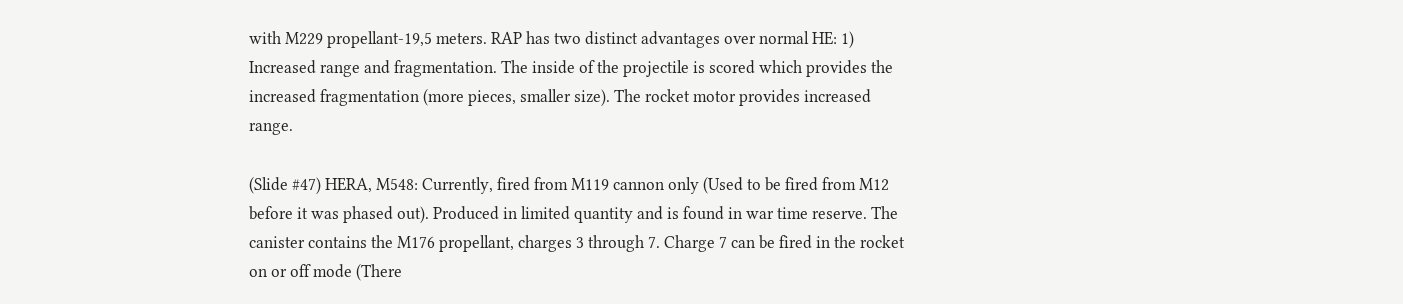with M229 propellant-19,5 meters. RAP has two distinct advantages over normal HE: 1) Increased range and fragmentation. The inside of the projectile is scored which provides the increased fragmentation (more pieces, smaller size). The rocket motor provides increased range.

(Slide #47) HERA, M548: Currently, fired from M119 cannon only (Used to be fired from M12 before it was phased out). Produced in limited quantity and is found in war time reserve. The canister contains the M176 propellant, charges 3 through 7. Charge 7 can be fired in the rocket on or off mode (There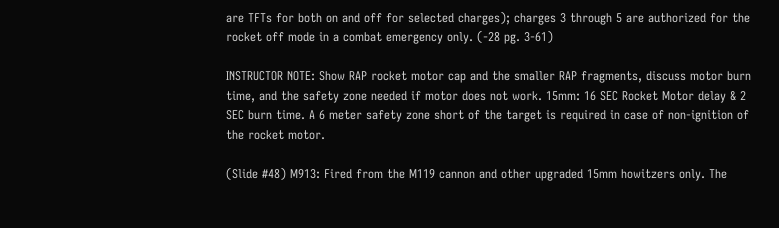are TFTs for both on and off for selected charges); charges 3 through 5 are authorized for the rocket off mode in a combat emergency only. (-28 pg. 3-61)

INSTRUCTOR NOTE: Show RAP rocket motor cap and the smaller RAP fragments, discuss motor burn time, and the safety zone needed if motor does not work. 15mm: 16 SEC Rocket Motor delay & 2 SEC burn time. A 6 meter safety zone short of the target is required in case of non-ignition of the rocket motor.

(Slide #48) M913: Fired from the M119 cannon and other upgraded 15mm howitzers only. The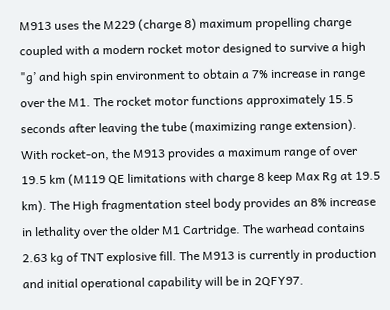M913 uses the M229 (charge 8) maximum propelling charge coupled with a modern rocket motor designed to survive a high "g’ and high spin environment to obtain a 7% increase in range over the M1. The rocket motor functions approximately 15.5 seconds after leaving the tube (maximizing range extension). With rocket-on, the M913 provides a maximum range of over 19.5 km (M119 QE limitations with charge 8 keep Max Rg at 19.5 km). The High fragmentation steel body provides an 8% increase in lethality over the older M1 Cartridge. The warhead contains 2.63 kg of TNT explosive fill. The M913 is currently in production and initial operational capability will be in 2QFY97.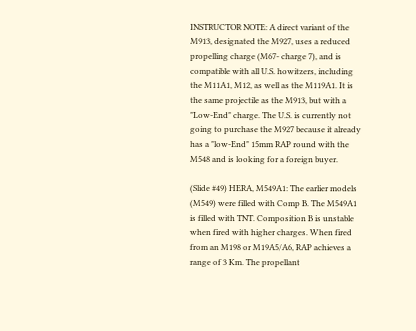INSTRUCTOR NOTE: A direct variant of the M913, designated the M927, uses a reduced propelling charge (M67- charge 7), and is compatible with all U.S. howitzers, including the M11A1, M12, as well as the M119A1. It is the same projectile as the M913, but with a "Low-End" charge. The U.S. is currently not going to purchase the M927 because it already has a "low-End" 15mm RAP round with the M548 and is looking for a foreign buyer.

(Slide #49) HERA, M549A1: The earlier models (M549) were filled with Comp B. The M549A1 is filled with TNT. Composition B is unstable when fired with higher charges. When fired from an M198 or M19A5/A6, RAP achieves a range of 3 Km. The propellant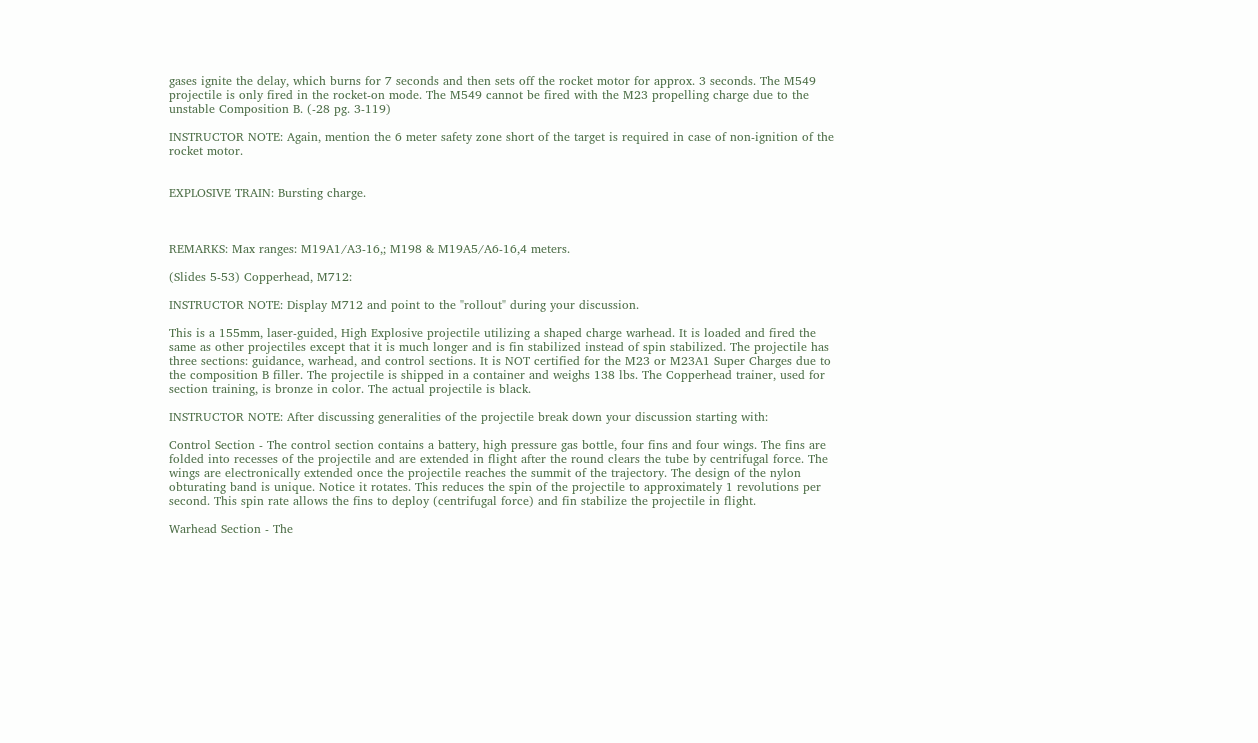gases ignite the delay, which burns for 7 seconds and then sets off the rocket motor for approx. 3 seconds. The M549 projectile is only fired in the rocket-on mode. The M549 cannot be fired with the M23 propelling charge due to the unstable Composition B. (-28 pg. 3-119)

INSTRUCTOR NOTE: Again, mention the 6 meter safety zone short of the target is required in case of non-ignition of the rocket motor.


EXPLOSIVE TRAIN: Bursting charge.



REMARKS: Max ranges: M19A1/A3-16,; M198 & M19A5/A6-16,4 meters.

(Slides 5-53) Copperhead, M712:

INSTRUCTOR NOTE: Display M712 and point to the "rollout" during your discussion.

This is a 155mm, laser-guided, High Explosive projectile utilizing a shaped charge warhead. It is loaded and fired the same as other projectiles except that it is much longer and is fin stabilized instead of spin stabilized. The projectile has three sections: guidance, warhead, and control sections. It is NOT certified for the M23 or M23A1 Super Charges due to the composition B filler. The projectile is shipped in a container and weighs 138 lbs. The Copperhead trainer, used for section training, is bronze in color. The actual projectile is black.

INSTRUCTOR NOTE: After discussing generalities of the projectile break down your discussion starting with:

Control Section - The control section contains a battery, high pressure gas bottle, four fins and four wings. The fins are folded into recesses of the projectile and are extended in flight after the round clears the tube by centrifugal force. The wings are electronically extended once the projectile reaches the summit of the trajectory. The design of the nylon obturating band is unique. Notice it rotates. This reduces the spin of the projectile to approximately 1 revolutions per second. This spin rate allows the fins to deploy (centrifugal force) and fin stabilize the projectile in flight.

Warhead Section - The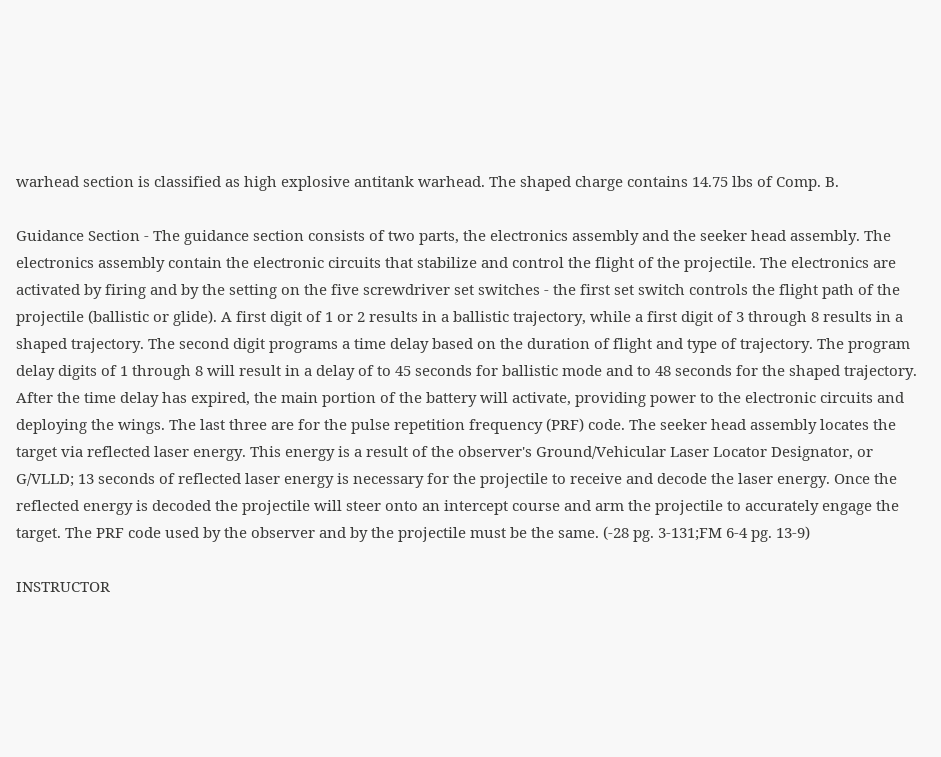warhead section is classified as high explosive antitank warhead. The shaped charge contains 14.75 lbs of Comp. B.

Guidance Section - The guidance section consists of two parts, the electronics assembly and the seeker head assembly. The electronics assembly contain the electronic circuits that stabilize and control the flight of the projectile. The electronics are activated by firing and by the setting on the five screwdriver set switches - the first set switch controls the flight path of the projectile (ballistic or glide). A first digit of 1 or 2 results in a ballistic trajectory, while a first digit of 3 through 8 results in a shaped trajectory. The second digit programs a time delay based on the duration of flight and type of trajectory. The program delay digits of 1 through 8 will result in a delay of to 45 seconds for ballistic mode and to 48 seconds for the shaped trajectory. After the time delay has expired, the main portion of the battery will activate, providing power to the electronic circuits and deploying the wings. The last three are for the pulse repetition frequency (PRF) code. The seeker head assembly locates the target via reflected laser energy. This energy is a result of the observer's Ground/Vehicular Laser Locator Designator, or G/VLLD; 13 seconds of reflected laser energy is necessary for the projectile to receive and decode the laser energy. Once the reflected energy is decoded the projectile will steer onto an intercept course and arm the projectile to accurately engage the target. The PRF code used by the observer and by the projectile must be the same. (-28 pg. 3-131;FM 6-4 pg. 13-9)

INSTRUCTOR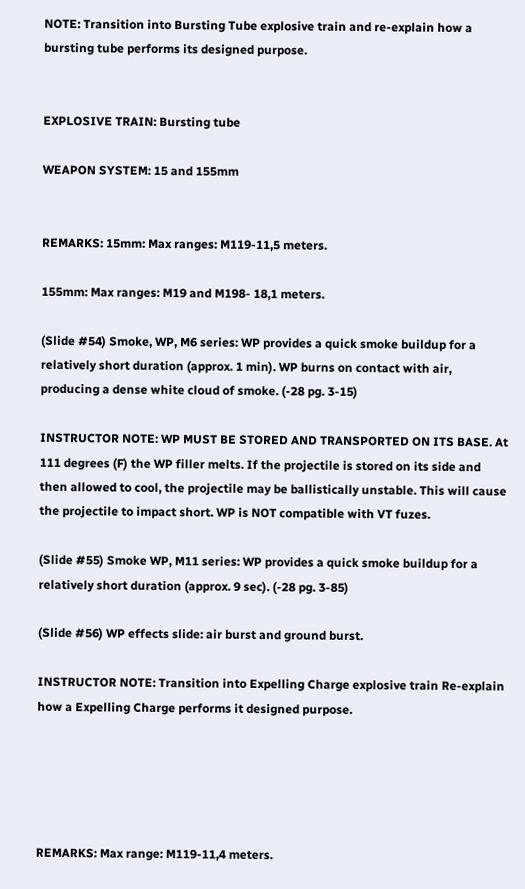NOTE: Transition into Bursting Tube explosive train and re-explain how a bursting tube performs its designed purpose.


EXPLOSIVE TRAIN: Bursting tube

WEAPON SYSTEM: 15 and 155mm


REMARKS: 15mm: Max ranges: M119-11,5 meters.

155mm: Max ranges: M19 and M198- 18,1 meters.

(Slide #54) Smoke, WP, M6 series: WP provides a quick smoke buildup for a relatively short duration (approx. 1 min). WP burns on contact with air, producing a dense white cloud of smoke. (-28 pg. 3-15)

INSTRUCTOR NOTE: WP MUST BE STORED AND TRANSPORTED ON ITS BASE. At 111 degrees (F) the WP filler melts. If the projectile is stored on its side and then allowed to cool, the projectile may be ballistically unstable. This will cause the projectile to impact short. WP is NOT compatible with VT fuzes.

(Slide #55) Smoke WP, M11 series: WP provides a quick smoke buildup for a relatively short duration (approx. 9 sec). (-28 pg. 3-85)

(Slide #56) WP effects slide: air burst and ground burst.

INSTRUCTOR NOTE: Transition into Expelling Charge explosive train Re-explain how a Expelling Charge performs it designed purpose.





REMARKS: Max range: M119-11,4 meters.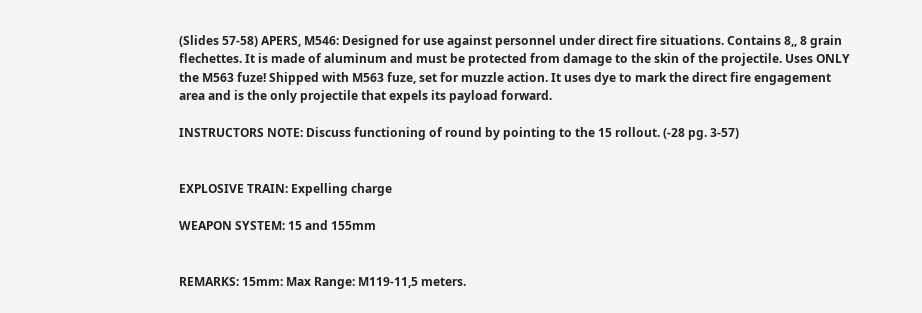(Slides 57-58) APERS, M546: Designed for use against personnel under direct fire situations. Contains 8,, 8 grain flechettes. It is made of aluminum and must be protected from damage to the skin of the projectile. Uses ONLY the M563 fuze! Shipped with M563 fuze, set for muzzle action. It uses dye to mark the direct fire engagement area and is the only projectile that expels its payload forward.

INSTRUCTORS NOTE: Discuss functioning of round by pointing to the 15 rollout. (-28 pg. 3-57)


EXPLOSIVE TRAIN: Expelling charge

WEAPON SYSTEM: 15 and 155mm


REMARKS: 15mm: Max Range: M119-11,5 meters.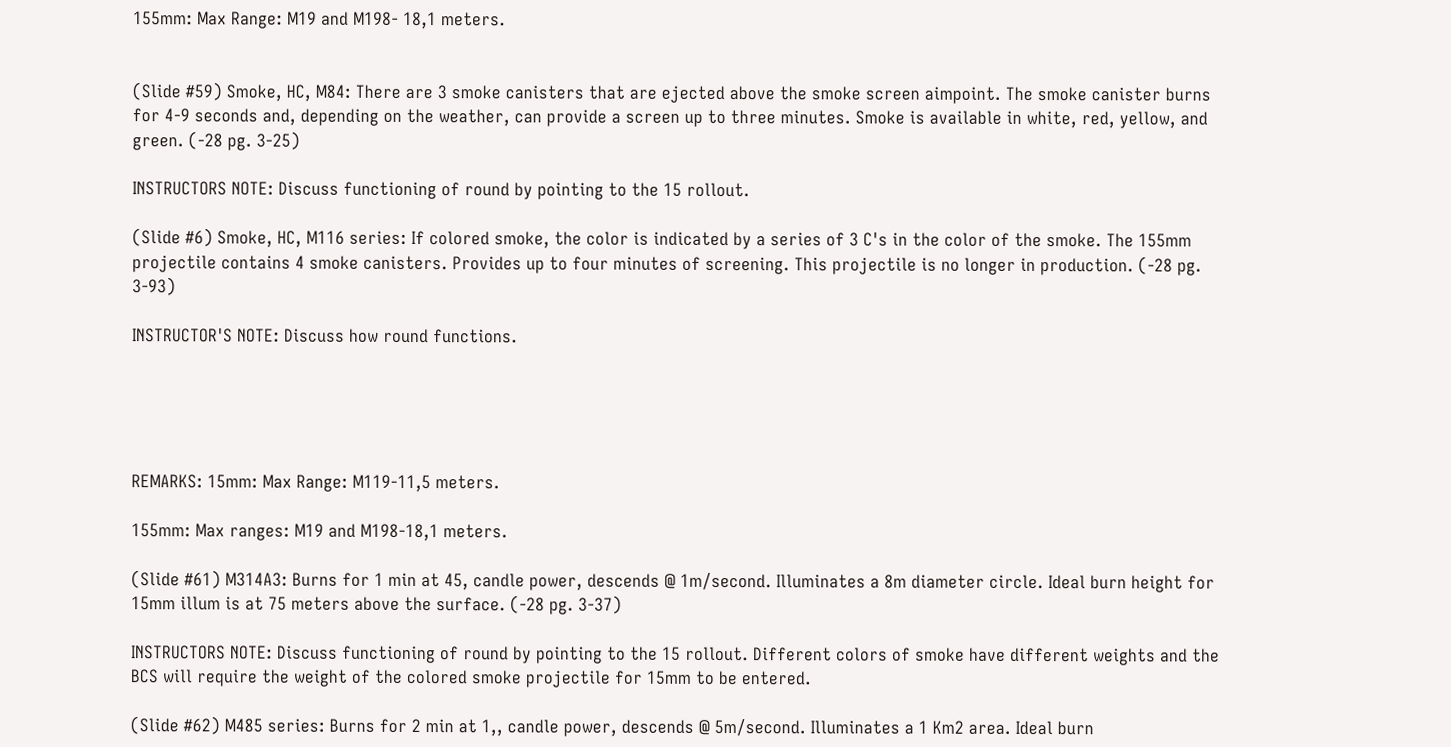155mm: Max Range: M19 and M198- 18,1 meters.


(Slide #59) Smoke, HC, M84: There are 3 smoke canisters that are ejected above the smoke screen aimpoint. The smoke canister burns for 4-9 seconds and, depending on the weather, can provide a screen up to three minutes. Smoke is available in white, red, yellow, and green. (-28 pg. 3-25)

INSTRUCTORS NOTE: Discuss functioning of round by pointing to the 15 rollout.

(Slide #6) Smoke, HC, M116 series: If colored smoke, the color is indicated by a series of 3 C's in the color of the smoke. The 155mm projectile contains 4 smoke canisters. Provides up to four minutes of screening. This projectile is no longer in production. (-28 pg. 3-93)

INSTRUCTOR'S NOTE: Discuss how round functions.





REMARKS: 15mm: Max Range: M119-11,5 meters.

155mm: Max ranges: M19 and M198-18,1 meters.

(Slide #61) M314A3: Burns for 1 min at 45, candle power, descends @ 1m/second. Illuminates a 8m diameter circle. Ideal burn height for 15mm illum is at 75 meters above the surface. (-28 pg. 3-37)

INSTRUCTORS NOTE: Discuss functioning of round by pointing to the 15 rollout. Different colors of smoke have different weights and the BCS will require the weight of the colored smoke projectile for 15mm to be entered.

(Slide #62) M485 series: Burns for 2 min at 1,, candle power, descends @ 5m/second. Illuminates a 1 Km2 area. Ideal burn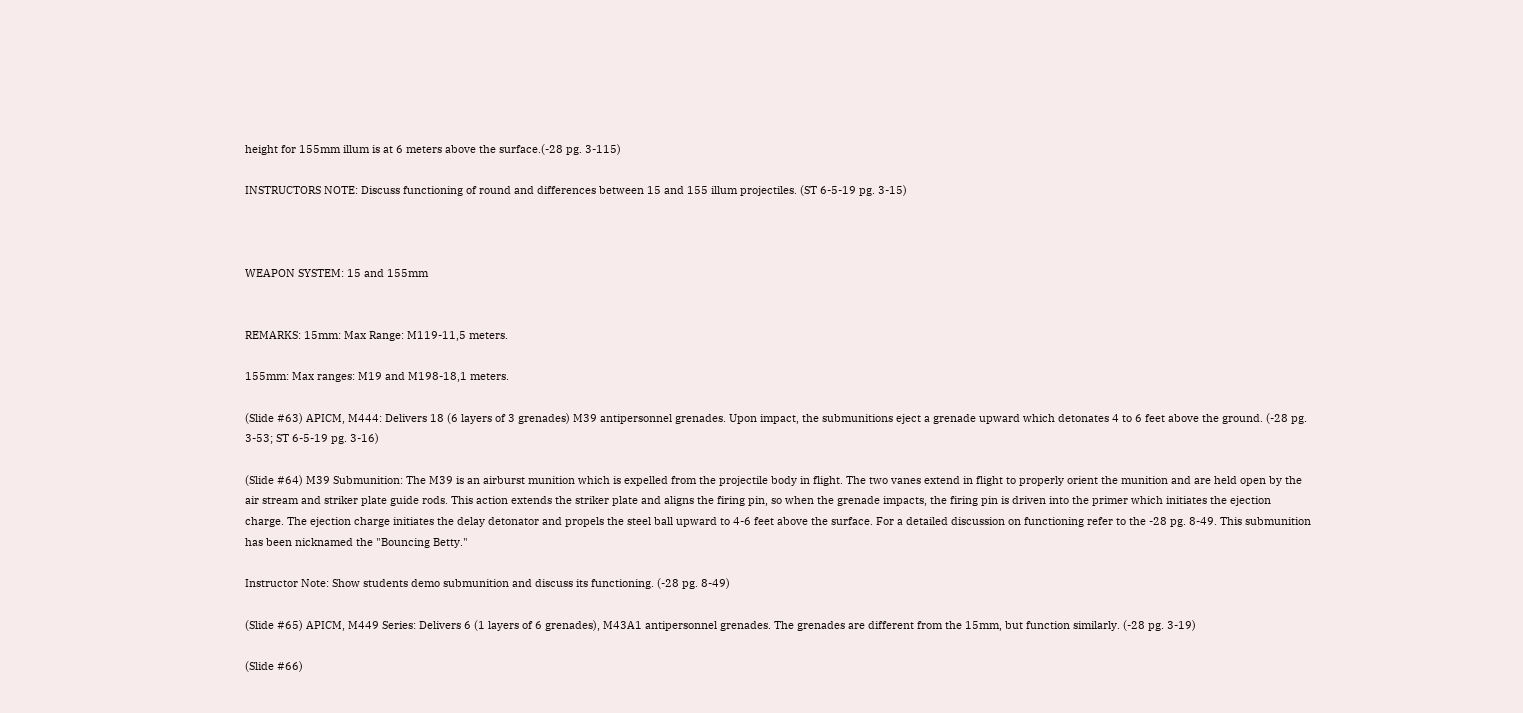height for 155mm illum is at 6 meters above the surface.(-28 pg. 3-115)

INSTRUCTORS NOTE: Discuss functioning of round and differences between 15 and 155 illum projectiles. (ST 6-5-19 pg. 3-15)



WEAPON SYSTEM: 15 and 155mm


REMARKS: 15mm: Max Range: M119-11,5 meters.

155mm: Max ranges: M19 and M198-18,1 meters.

(Slide #63) APICM, M444: Delivers 18 (6 layers of 3 grenades) M39 antipersonnel grenades. Upon impact, the submunitions eject a grenade upward which detonates 4 to 6 feet above the ground. (-28 pg. 3-53; ST 6-5-19 pg. 3-16)

(Slide #64) M39 Submunition: The M39 is an airburst munition which is expelled from the projectile body in flight. The two vanes extend in flight to properly orient the munition and are held open by the air stream and striker plate guide rods. This action extends the striker plate and aligns the firing pin, so when the grenade impacts, the firing pin is driven into the primer which initiates the ejection charge. The ejection charge initiates the delay detonator and propels the steel ball upward to 4-6 feet above the surface. For a detailed discussion on functioning refer to the -28 pg. 8-49. This submunition has been nicknamed the "Bouncing Betty."

Instructor Note: Show students demo submunition and discuss its functioning. (-28 pg. 8-49)

(Slide #65) APICM, M449 Series: Delivers 6 (1 layers of 6 grenades), M43A1 antipersonnel grenades. The grenades are different from the 15mm, but function similarly. (-28 pg. 3-19)

(Slide #66)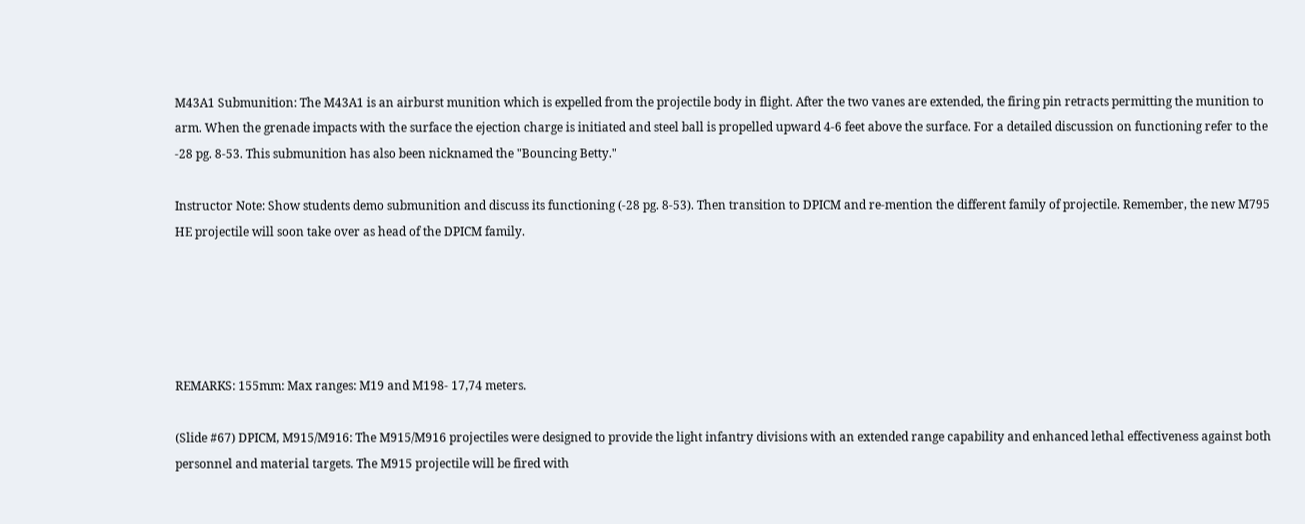M43A1 Submunition: The M43A1 is an airburst munition which is expelled from the projectile body in flight. After the two vanes are extended, the firing pin retracts permitting the munition to arm. When the grenade impacts with the surface the ejection charge is initiated and steel ball is propelled upward 4-6 feet above the surface. For a detailed discussion on functioning refer to the -28 pg. 8-53. This submunition has also been nicknamed the "Bouncing Betty."

Instructor Note: Show students demo submunition and discuss its functioning (-28 pg. 8-53). Then transition to DPICM and re-mention the different family of projectile. Remember, the new M795 HE projectile will soon take over as head of the DPICM family.





REMARKS: 155mm: Max ranges: M19 and M198- 17,74 meters.

(Slide #67) DPICM, M915/M916: The M915/M916 projectiles were designed to provide the light infantry divisions with an extended range capability and enhanced lethal effectiveness against both personnel and material targets. The M915 projectile will be fired with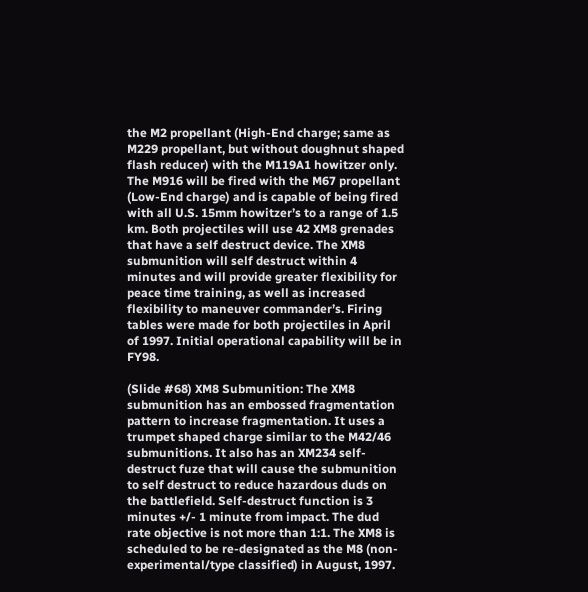the M2 propellant (High-End charge; same as M229 propellant, but without doughnut shaped flash reducer) with the M119A1 howitzer only. The M916 will be fired with the M67 propellant (Low-End charge) and is capable of being fired with all U.S. 15mm howitzer’s to a range of 1.5 km. Both projectiles will use 42 XM8 grenades that have a self destruct device. The XM8 submunition will self destruct within 4 minutes and will provide greater flexibility for peace time training, as well as increased flexibility to maneuver commander’s. Firing tables were made for both projectiles in April of 1997. Initial operational capability will be in FY98.

(Slide #68) XM8 Submunition: The XM8 submunition has an embossed fragmentation pattern to increase fragmentation. It uses a trumpet shaped charge similar to the M42/46 submunitions. It also has an XM234 self-destruct fuze that will cause the submunition to self destruct to reduce hazardous duds on the battlefield. Self-destruct function is 3 minutes +/- 1 minute from impact. The dud rate objective is not more than 1:1. The XM8 is scheduled to be re-designated as the M8 (non-experimental/type classified) in August, 1997.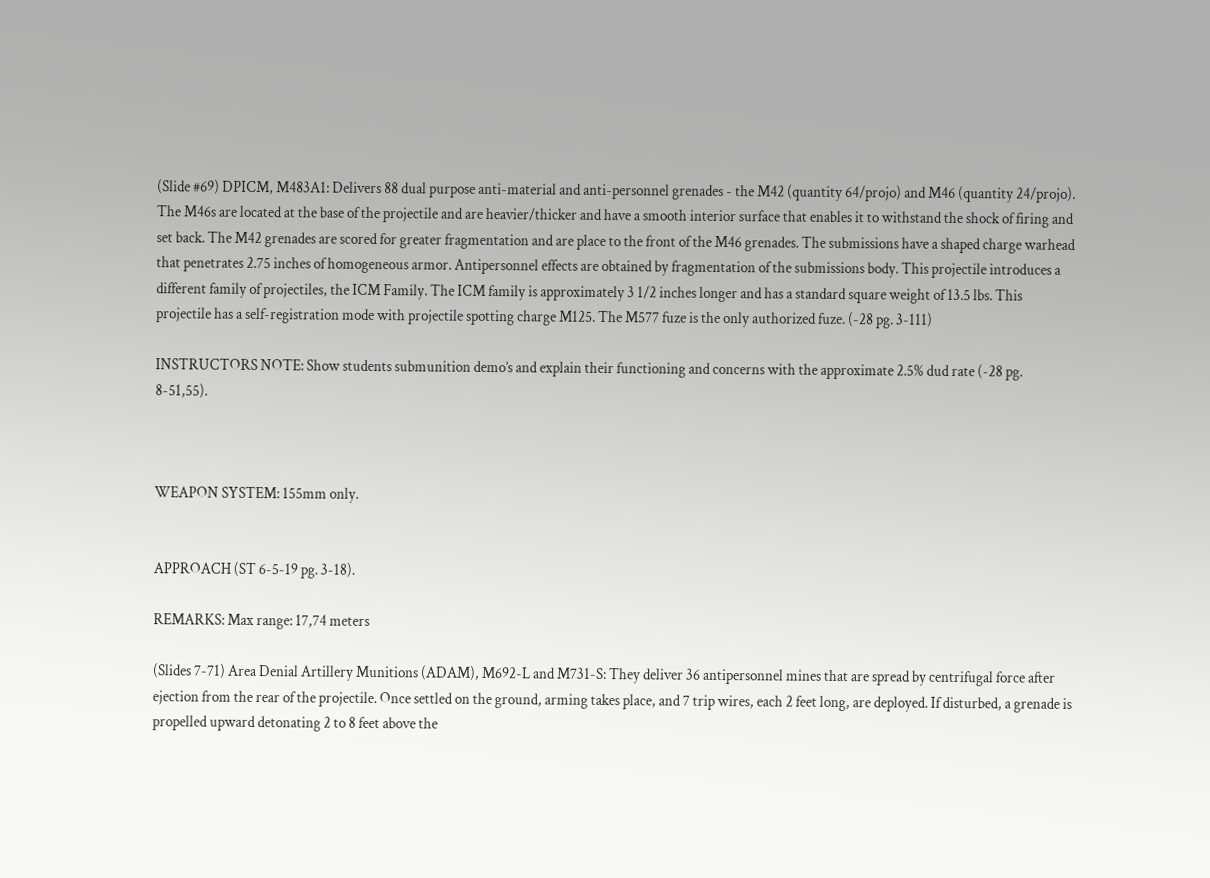(Slide #69) DPICM, M483A1: Delivers 88 dual purpose anti-material and anti-personnel grenades - the M42 (quantity 64/projo) and M46 (quantity 24/projo). The M46s are located at the base of the projectile and are heavier/thicker and have a smooth interior surface that enables it to withstand the shock of firing and set back. The M42 grenades are scored for greater fragmentation and are place to the front of the M46 grenades. The submissions have a shaped charge warhead that penetrates 2.75 inches of homogeneous armor. Antipersonnel effects are obtained by fragmentation of the submissions body. This projectile introduces a different family of projectiles, the ICM Family. The ICM family is approximately 3 1/2 inches longer and has a standard square weight of 13.5 lbs. This projectile has a self-registration mode with projectile spotting charge M125. The M577 fuze is the only authorized fuze. (-28 pg. 3-111)

INSTRUCTORS NOTE: Show students submunition demo’s and explain their functioning and concerns with the approximate 2.5% dud rate (-28 pg. 8-51,55).



WEAPON SYSTEM: 155mm only.


APPROACH (ST 6-5-19 pg. 3-18).

REMARKS: Max range: 17,74 meters

(Slides 7-71) Area Denial Artillery Munitions (ADAM), M692-L and M731-S: They deliver 36 antipersonnel mines that are spread by centrifugal force after ejection from the rear of the projectile. Once settled on the ground, arming takes place, and 7 trip wires, each 2 feet long, are deployed. If disturbed, a grenade is propelled upward detonating 2 to 8 feet above the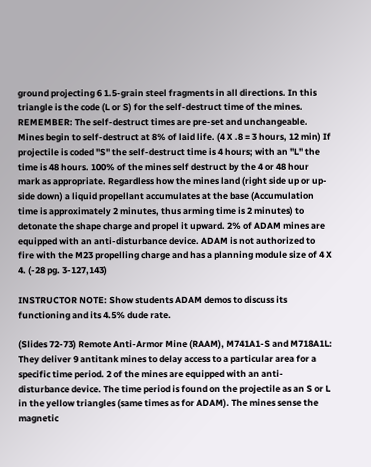ground projecting 6 1.5-grain steel fragments in all directions. In this triangle is the code (L or S) for the self-destruct time of the mines. REMEMBER: The self-destruct times are pre-set and unchangeable. Mines begin to self-destruct at 8% of laid life. (4 X .8 = 3 hours, 12 min) If projectile is coded "S" the self-destruct time is 4 hours; with an "L" the time is 48 hours. 100% of the mines self destruct by the 4 or 48 hour mark as appropriate. Regardless how the mines land (right side up or up-side down) a liquid propellant accumulates at the base (Accumulation time is approximately 2 minutes, thus arming time is 2 minutes) to detonate the shape charge and propel it upward. 2% of ADAM mines are equipped with an anti-disturbance device. ADAM is not authorized to fire with the M23 propelling charge and has a planning module size of 4 X 4. (-28 pg. 3-127,143)

INSTRUCTOR NOTE: Show students ADAM demos to discuss its functioning and its 4.5% dude rate.

(Slides 72-73) Remote Anti-Armor Mine (RAAM), M741A1-S and M718A1L: They deliver 9 antitank mines to delay access to a particular area for a specific time period. 2 of the mines are equipped with an anti-disturbance device. The time period is found on the projectile as an S or L in the yellow triangles (same times as for ADAM). The mines sense the magnetic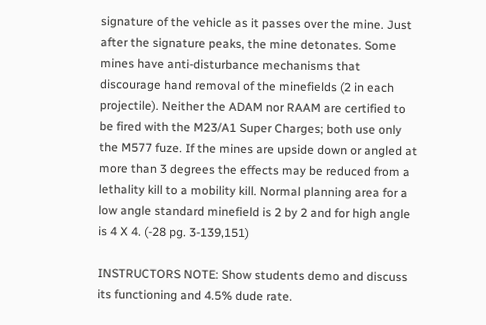signature of the vehicle as it passes over the mine. Just after the signature peaks, the mine detonates. Some mines have anti-disturbance mechanisms that discourage hand removal of the minefields (2 in each projectile). Neither the ADAM nor RAAM are certified to be fired with the M23/A1 Super Charges; both use only the M577 fuze. If the mines are upside down or angled at more than 3 degrees the effects may be reduced from a lethality kill to a mobility kill. Normal planning area for a low angle standard minefield is 2 by 2 and for high angle is 4 X 4. (-28 pg. 3-139,151)

INSTRUCTORS NOTE: Show students demo and discuss its functioning and 4.5% dude rate.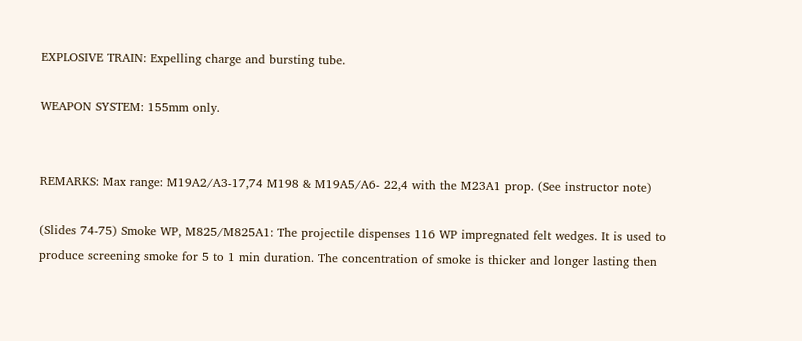EXPLOSIVE TRAIN: Expelling charge and bursting tube.

WEAPON SYSTEM: 155mm only.


REMARKS: Max range: M19A2/A3-17,74 M198 & M19A5/A6- 22,4 with the M23A1 prop. (See instructor note)

(Slides 74-75) Smoke WP, M825/M825A1: The projectile dispenses 116 WP impregnated felt wedges. It is used to produce screening smoke for 5 to 1 min duration. The concentration of smoke is thicker and longer lasting then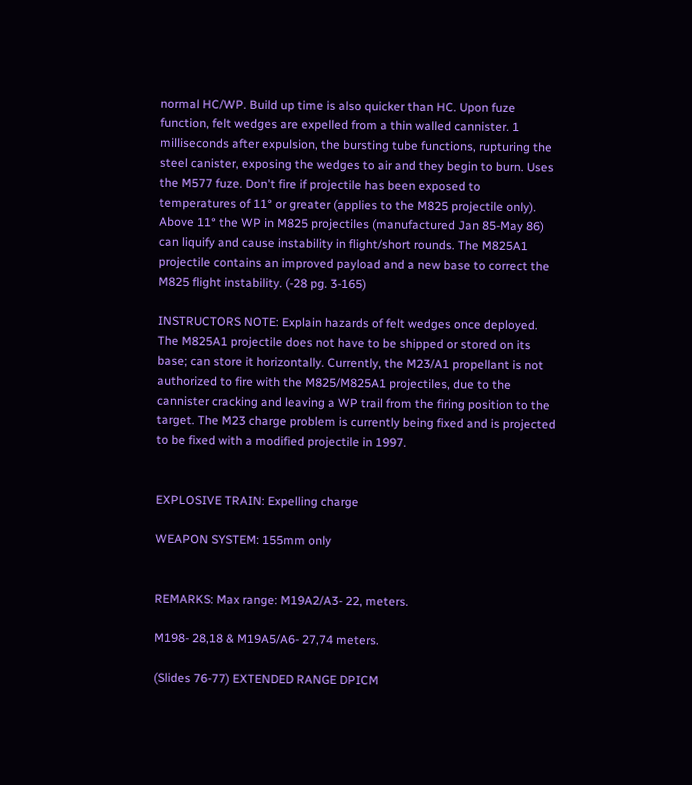normal HC/WP. Build up time is also quicker than HC. Upon fuze function, felt wedges are expelled from a thin walled cannister. 1 milliseconds after expulsion, the bursting tube functions, rupturing the steel canister, exposing the wedges to air and they begin to burn. Uses the M577 fuze. Don't fire if projectile has been exposed to temperatures of 11° or greater (applies to the M825 projectile only). Above 11° the WP in M825 projectiles (manufactured Jan 85-May 86) can liquify and cause instability in flight/short rounds. The M825A1 projectile contains an improved payload and a new base to correct the M825 flight instability. (-28 pg. 3-165)

INSTRUCTORS NOTE: Explain hazards of felt wedges once deployed. The M825A1 projectile does not have to be shipped or stored on its base; can store it horizontally. Currently, the M23/A1 propellant is not authorized to fire with the M825/M825A1 projectiles, due to the cannister cracking and leaving a WP trail from the firing position to the target. The M23 charge problem is currently being fixed and is projected to be fixed with a modified projectile in 1997.


EXPLOSIVE TRAIN: Expelling charge

WEAPON SYSTEM: 155mm only


REMARKS: Max range: M19A2/A3- 22, meters.

M198- 28,18 & M19A5/A6- 27,74 meters.

(Slides 76-77) EXTENDED RANGE DPICM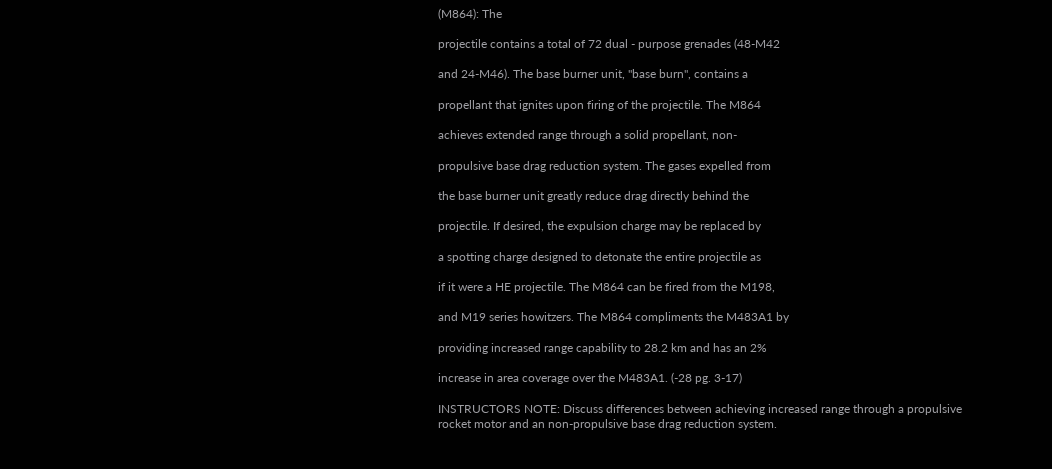(M864): The

projectile contains a total of 72 dual - purpose grenades (48-M42

and 24-M46). The base burner unit, "base burn", contains a

propellant that ignites upon firing of the projectile. The M864

achieves extended range through a solid propellant, non-

propulsive base drag reduction system. The gases expelled from

the base burner unit greatly reduce drag directly behind the

projectile. If desired, the expulsion charge may be replaced by

a spotting charge designed to detonate the entire projectile as

if it were a HE projectile. The M864 can be fired from the M198,

and M19 series howitzers. The M864 compliments the M483A1 by

providing increased range capability to 28.2 km and has an 2%

increase in area coverage over the M483A1. (-28 pg. 3-17)

INSTRUCTORS NOTE: Discuss differences between achieving increased range through a propulsive rocket motor and an non-propulsive base drag reduction system.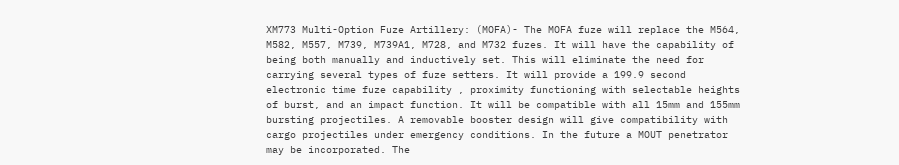XM773 Multi-Option Fuze Artillery: (MOFA)- The MOFA fuze will replace the M564, M582, M557, M739, M739A1, M728, and M732 fuzes. It will have the capability of being both manually and inductively set. This will eliminate the need for carrying several types of fuze setters. It will provide a 199.9 second electronic time fuze capability , proximity functioning with selectable heights of burst, and an impact function. It will be compatible with all 15mm and 155mm bursting projectiles. A removable booster design will give compatibility with cargo projectiles under emergency conditions. In the future a MOUT penetrator may be incorporated. The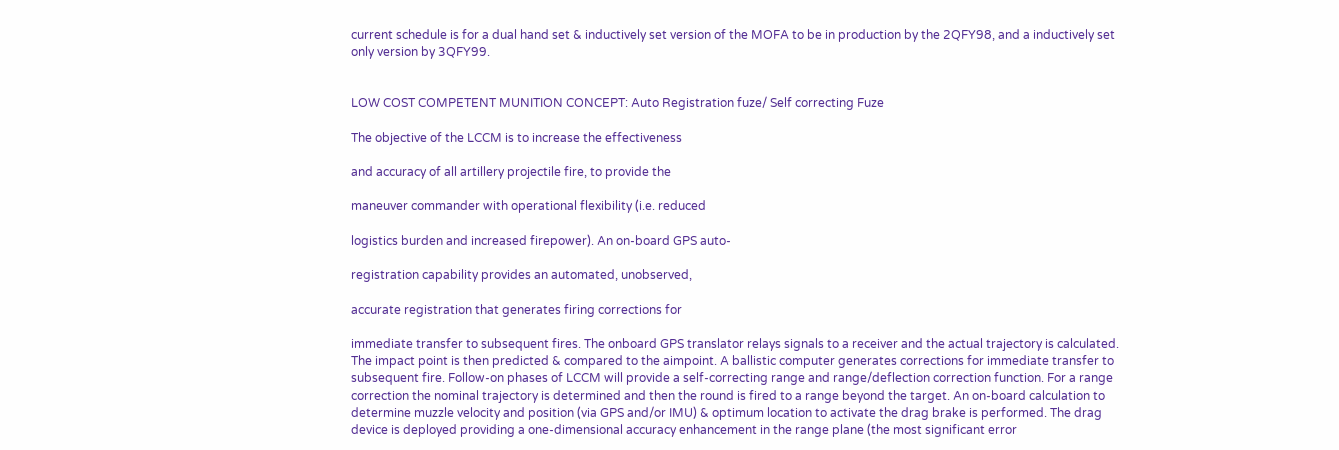current schedule is for a dual hand set & inductively set version of the MOFA to be in production by the 2QFY98, and a inductively set only version by 3QFY99.


LOW COST COMPETENT MUNITION CONCEPT: Auto Registration fuze/ Self correcting Fuze

The objective of the LCCM is to increase the effectiveness

and accuracy of all artillery projectile fire, to provide the

maneuver commander with operational flexibility (i.e. reduced

logistics burden and increased firepower). An on-board GPS auto-

registration capability provides an automated, unobserved,

accurate registration that generates firing corrections for

immediate transfer to subsequent fires. The onboard GPS translator relays signals to a receiver and the actual trajectory is calculated. The impact point is then predicted & compared to the aimpoint. A ballistic computer generates corrections for immediate transfer to subsequent fire. Follow-on phases of LCCM will provide a self-correcting range and range/deflection correction function. For a range correction the nominal trajectory is determined and then the round is fired to a range beyond the target. An on-board calculation to determine muzzle velocity and position (via GPS and/or IMU) & optimum location to activate the drag brake is performed. The drag device is deployed providing a one-dimensional accuracy enhancement in the range plane (the most significant error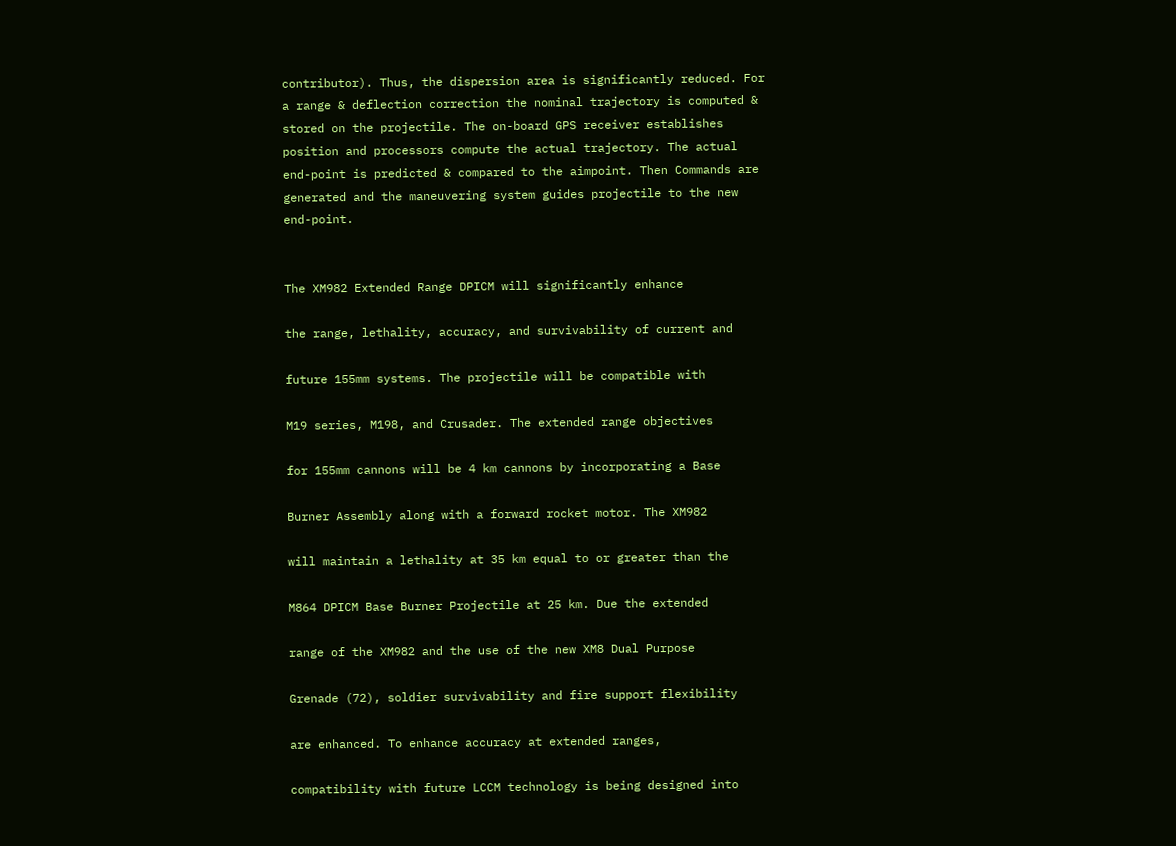contributor). Thus, the dispersion area is significantly reduced. For a range & deflection correction the nominal trajectory is computed & stored on the projectile. The on-board GPS receiver establishes position and processors compute the actual trajectory. The actual end-point is predicted & compared to the aimpoint. Then Commands are generated and the maneuvering system guides projectile to the new end-point.


The XM982 Extended Range DPICM will significantly enhance

the range, lethality, accuracy, and survivability of current and

future 155mm systems. The projectile will be compatible with

M19 series, M198, and Crusader. The extended range objectives

for 155mm cannons will be 4 km cannons by incorporating a Base

Burner Assembly along with a forward rocket motor. The XM982

will maintain a lethality at 35 km equal to or greater than the

M864 DPICM Base Burner Projectile at 25 km. Due the extended

range of the XM982 and the use of the new XM8 Dual Purpose

Grenade (72), soldier survivability and fire support flexibility

are enhanced. To enhance accuracy at extended ranges,

compatibility with future LCCM technology is being designed into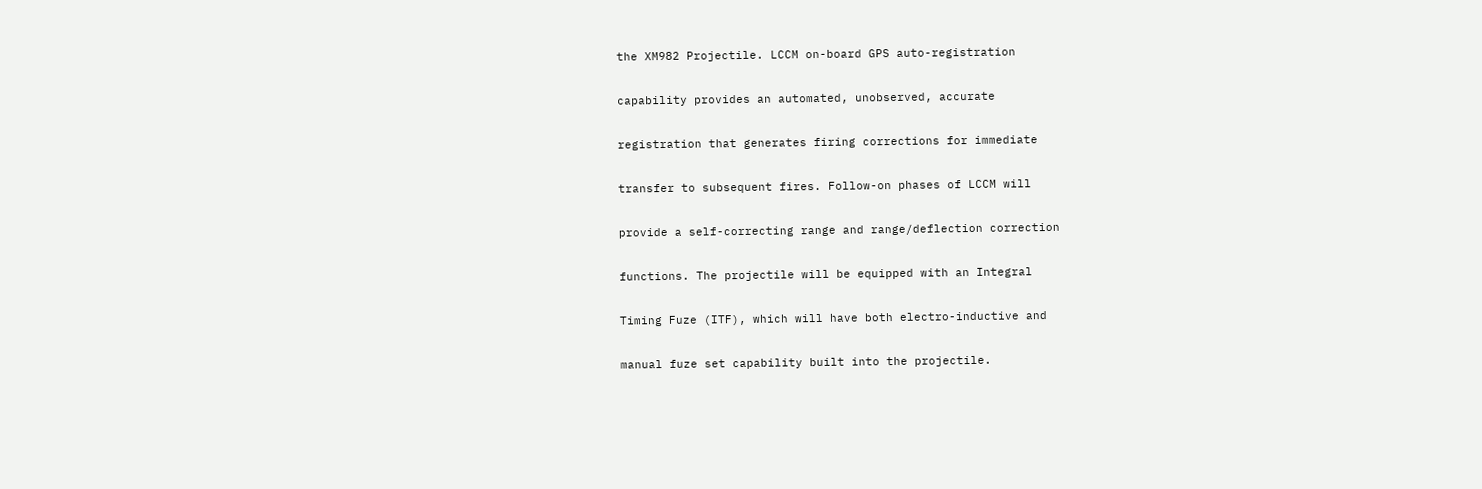the XM982 Projectile. LCCM on-board GPS auto-registration

capability provides an automated, unobserved, accurate

registration that generates firing corrections for immediate

transfer to subsequent fires. Follow-on phases of LCCM will

provide a self-correcting range and range/deflection correction

functions. The projectile will be equipped with an Integral

Timing Fuze (ITF), which will have both electro-inductive and

manual fuze set capability built into the projectile.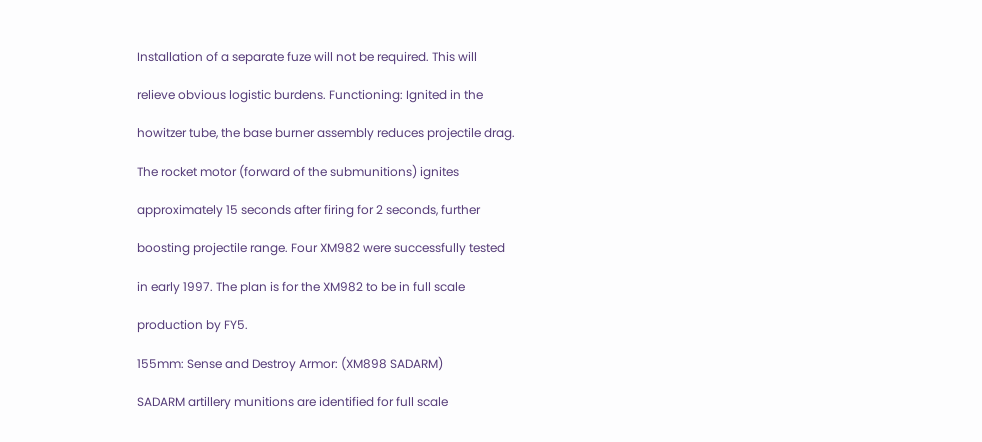Installation of a separate fuze will not be required. This will

relieve obvious logistic burdens. Functioning: Ignited in the

howitzer tube, the base burner assembly reduces projectile drag.

The rocket motor (forward of the submunitions) ignites

approximately 15 seconds after firing for 2 seconds, further

boosting projectile range. Four XM982 were successfully tested

in early 1997. The plan is for the XM982 to be in full scale

production by FY5.

155mm: Sense and Destroy Armor: (XM898 SADARM)

SADARM artillery munitions are identified for full scale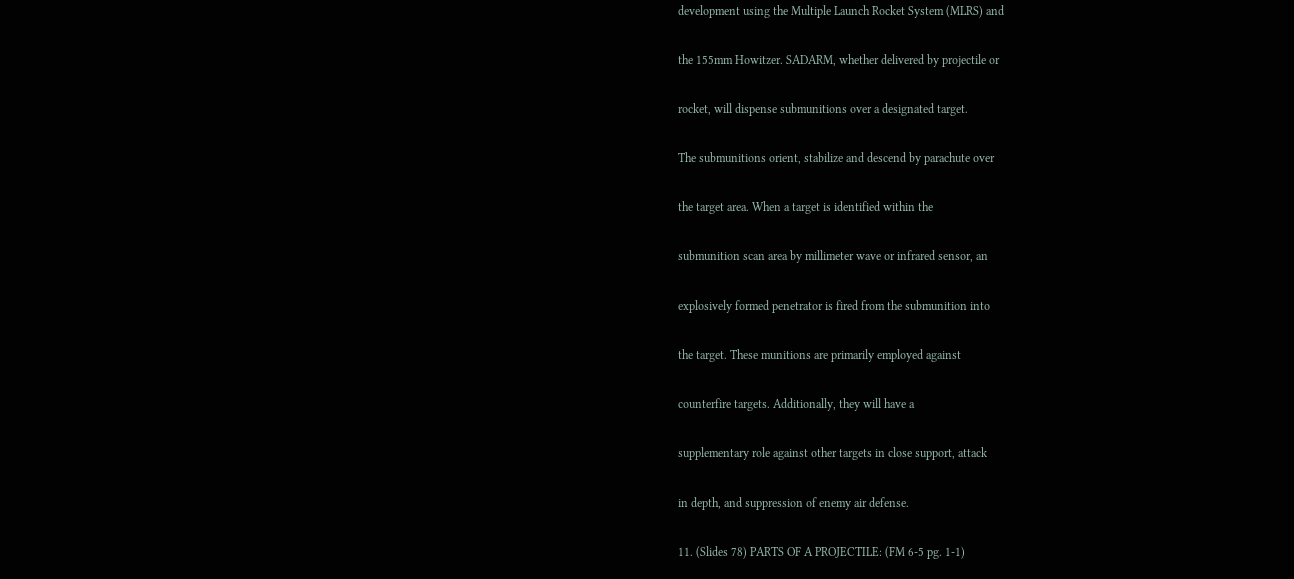development using the Multiple Launch Rocket System (MLRS) and

the 155mm Howitzer. SADARM, whether delivered by projectile or

rocket, will dispense submunitions over a designated target.

The submunitions orient, stabilize and descend by parachute over

the target area. When a target is identified within the

submunition scan area by millimeter wave or infrared sensor, an

explosively formed penetrator is fired from the submunition into

the target. These munitions are primarily employed against

counterfire targets. Additionally, they will have a

supplementary role against other targets in close support, attack

in depth, and suppression of enemy air defense.

11. (Slides 78) PARTS OF A PROJECTILE: (FM 6-5 pg. 1-1)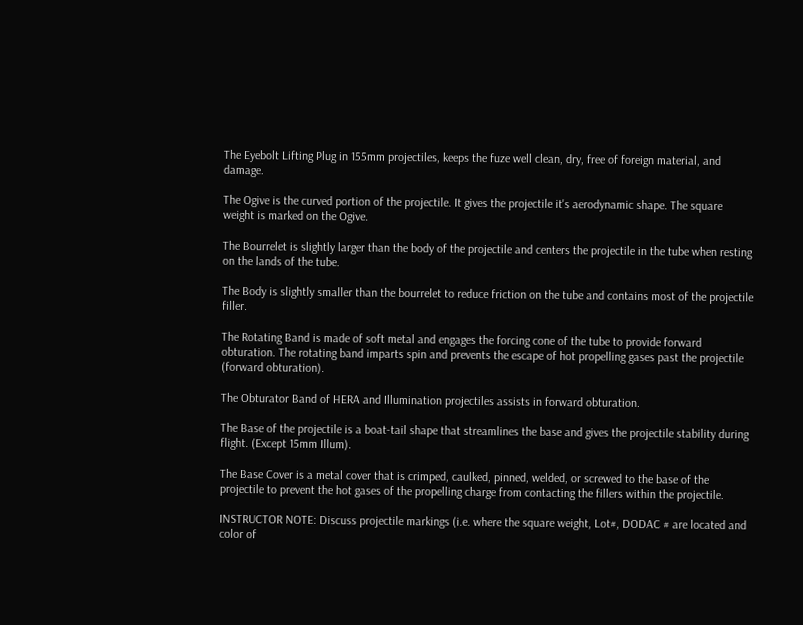The Eyebolt Lifting Plug in 155mm projectiles, keeps the fuze well clean, dry, free of foreign material, and damage.

The Ogive is the curved portion of the projectile. It gives the projectile it's aerodynamic shape. The square weight is marked on the Ogive.

The Bourrelet is slightly larger than the body of the projectile and centers the projectile in the tube when resting on the lands of the tube.

The Body is slightly smaller than the bourrelet to reduce friction on the tube and contains most of the projectile filler.

The Rotating Band is made of soft metal and engages the forcing cone of the tube to provide forward obturation. The rotating band imparts spin and prevents the escape of hot propelling gases past the projectile (forward obturation).

The Obturator Band of HERA and Illumination projectiles assists in forward obturation.

The Base of the projectile is a boat-tail shape that streamlines the base and gives the projectile stability during flight. (Except 15mm Illum).

The Base Cover is a metal cover that is crimped, caulked, pinned, welded, or screwed to the base of the projectile to prevent the hot gases of the propelling charge from contacting the fillers within the projectile.

INSTRUCTOR NOTE: Discuss projectile markings (i.e. where the square weight, Lot#, DODAC # are located and color of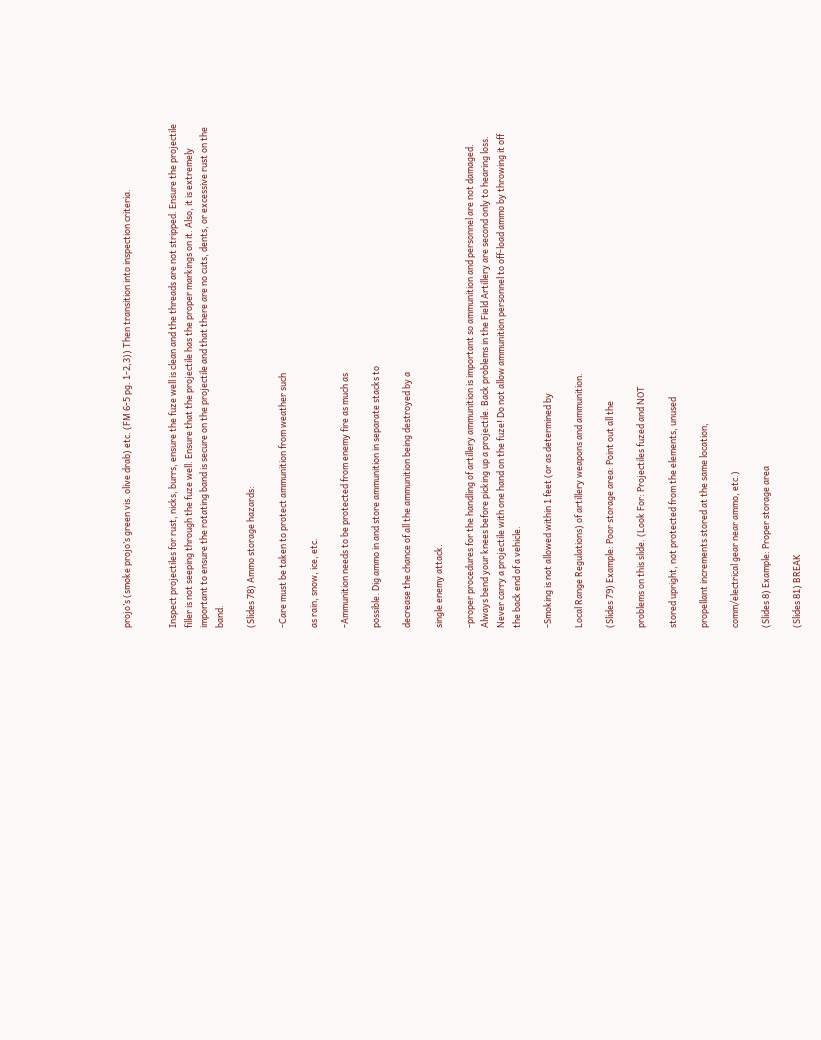projo’s (smoke projo’s green vis. olive drab) etc. (FM 6-5 pg. 1-2,3)) Then transition into inspection criteria.


Inspect projectiles for rust, nicks, burrs, ensure the fuze well is clean and the threads are not stripped. Ensure the projectile filler is not seeping through the fuze well. Ensure that the projectile has the proper markings on it. Also, it is extremely important to ensure the rotating band is secure on the projectile and that there are no cuts, dents, or excessive rust on the band.

(Slides 78) Ammo storage hazards:

-Care must be taken to protect ammunition from weather such

as rain, snow, ice, etc.

-Ammunition needs to be protected from enemy fire as much as

possible. Dig ammo in and store ammunition in separate stacks to

decrease the chance of all the ammunition being destroyed by a

single enemy attack.

-proper procedures for the handling of artillery ammunition is important so ammunition and personnel are not damaged. Always bend your knees before picking up a projectile. Back problems in the Field Artillery are second only to hearing loss. Never carry a projectile with one hand on the fuze! Do not allow ammunition personnel to off-load ammo by throwing it off the back end of a vehicle.

-Smoking is not allowed within 1 feet (or as determined by

Local Range Regulations) of artillery weapons and ammunition.

(Slides 79) Example: Poor storage area: Point out all the

problems on this slide. (Look For: Projectiles fuzed and NOT

stored upright, not protected from the elements, unused

propellant increments stored at the same location,

comm/electrical gear near ammo, etc.)

(Slides 8) Example: Proper storage area

(Slides 81) BREAK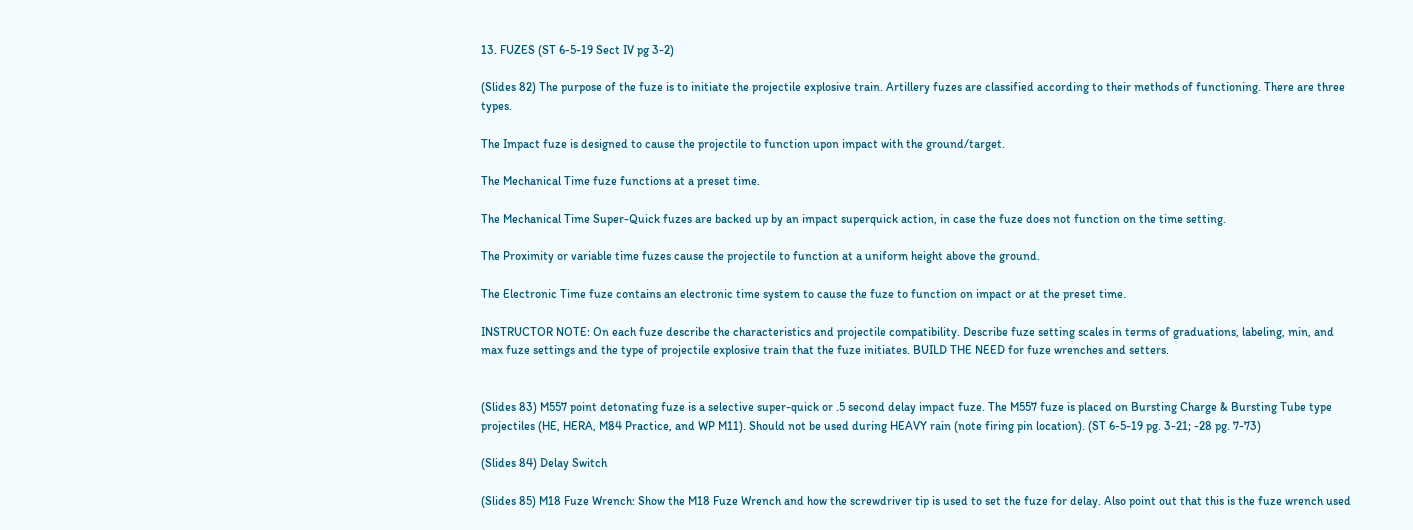13. FUZES (ST 6-5-19 Sect IV pg 3-2)

(Slides 82) The purpose of the fuze is to initiate the projectile explosive train. Artillery fuzes are classified according to their methods of functioning. There are three types.

The Impact fuze is designed to cause the projectile to function upon impact with the ground/target.

The Mechanical Time fuze functions at a preset time.

The Mechanical Time Super-Quick fuzes are backed up by an impact superquick action, in case the fuze does not function on the time setting.

The Proximity or variable time fuzes cause the projectile to function at a uniform height above the ground.

The Electronic Time fuze contains an electronic time system to cause the fuze to function on impact or at the preset time.

INSTRUCTOR NOTE: On each fuze describe the characteristics and projectile compatibility. Describe fuze setting scales in terms of graduations, labeling, min, and max fuze settings and the type of projectile explosive train that the fuze initiates. BUILD THE NEED for fuze wrenches and setters.


(Slides 83) M557 point detonating fuze is a selective super-quick or .5 second delay impact fuze. The M557 fuze is placed on Bursting Charge & Bursting Tube type projectiles (HE, HERA, M84 Practice, and WP M11). Should not be used during HEAVY rain (note firing pin location). (ST 6-5-19 pg. 3-21; -28 pg. 7-73)

(Slides 84) Delay Switch

(Slides 85) M18 Fuze Wrench: Show the M18 Fuze Wrench and how the screwdriver tip is used to set the fuze for delay. Also point out that this is the fuze wrench used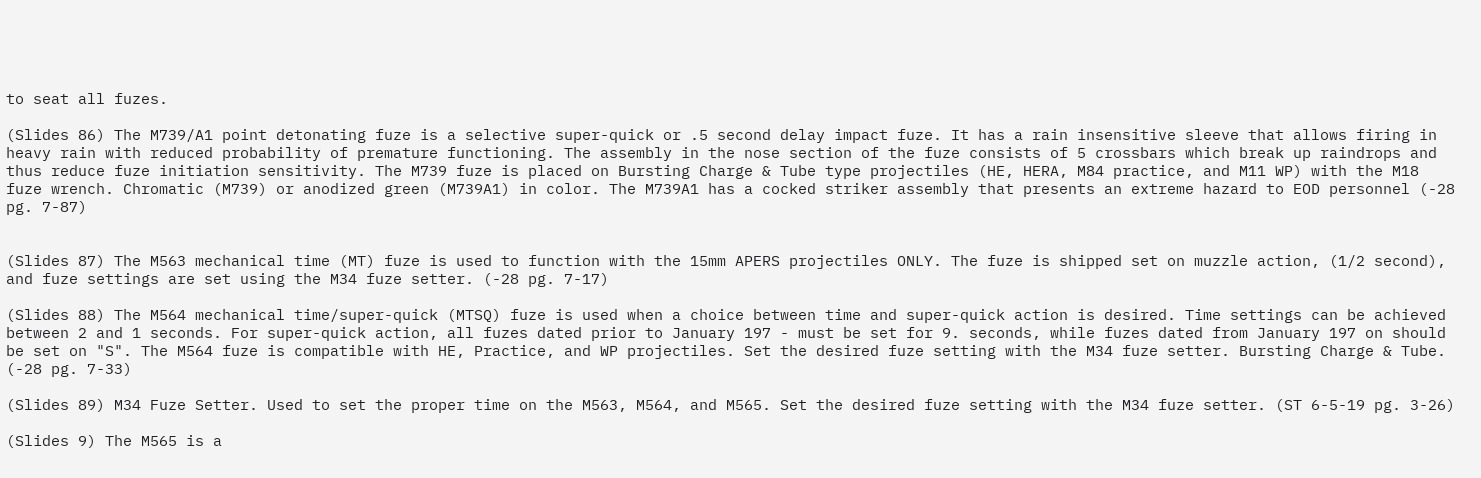to seat all fuzes.

(Slides 86) The M739/A1 point detonating fuze is a selective super-quick or .5 second delay impact fuze. It has a rain insensitive sleeve that allows firing in heavy rain with reduced probability of premature functioning. The assembly in the nose section of the fuze consists of 5 crossbars which break up raindrops and thus reduce fuze initiation sensitivity. The M739 fuze is placed on Bursting Charge & Tube type projectiles (HE, HERA, M84 practice, and M11 WP) with the M18 fuze wrench. Chromatic (M739) or anodized green (M739A1) in color. The M739A1 has a cocked striker assembly that presents an extreme hazard to EOD personnel (-28 pg. 7-87)


(Slides 87) The M563 mechanical time (MT) fuze is used to function with the 15mm APERS projectiles ONLY. The fuze is shipped set on muzzle action, (1/2 second), and fuze settings are set using the M34 fuze setter. (-28 pg. 7-17)

(Slides 88) The M564 mechanical time/super-quick (MTSQ) fuze is used when a choice between time and super-quick action is desired. Time settings can be achieved between 2 and 1 seconds. For super-quick action, all fuzes dated prior to January 197 - must be set for 9. seconds, while fuzes dated from January 197 on should be set on "S". The M564 fuze is compatible with HE, Practice, and WP projectiles. Set the desired fuze setting with the M34 fuze setter. Bursting Charge & Tube. (-28 pg. 7-33)

(Slides 89) M34 Fuze Setter. Used to set the proper time on the M563, M564, and M565. Set the desired fuze setting with the M34 fuze setter. (ST 6-5-19 pg. 3-26)

(Slides 9) The M565 is a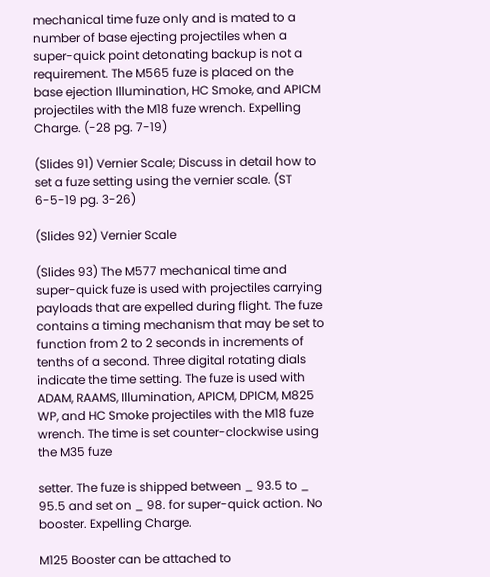mechanical time fuze only and is mated to a number of base ejecting projectiles when a super-quick point detonating backup is not a requirement. The M565 fuze is placed on the base ejection Illumination, HC Smoke, and APICM projectiles with the M18 fuze wrench. Expelling Charge. (-28 pg. 7-19)

(Slides 91) Vernier Scale; Discuss in detail how to set a fuze setting using the vernier scale. (ST 6-5-19 pg. 3-26)

(Slides 92) Vernier Scale

(Slides 93) The M577 mechanical time and super-quick fuze is used with projectiles carrying payloads that are expelled during flight. The fuze contains a timing mechanism that may be set to function from 2 to 2 seconds in increments of tenths of a second. Three digital rotating dials indicate the time setting. The fuze is used with ADAM, RAAMS, Illumination, APICM, DPICM, M825 WP, and HC Smoke projectiles with the M18 fuze wrench. The time is set counter-clockwise using the M35 fuze

setter. The fuze is shipped between _ 93.5 to _ 95.5 and set on _ 98. for super-quick action. No booster. Expelling Charge.

M125 Booster can be attached to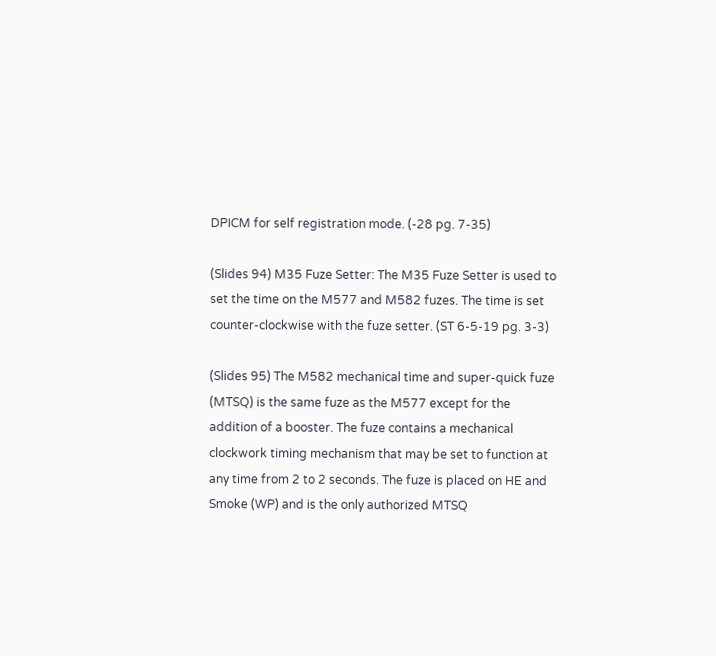DPICM for self registration mode. (-28 pg. 7-35)

(Slides 94) M35 Fuze Setter: The M35 Fuze Setter is used to set the time on the M577 and M582 fuzes. The time is set counter-clockwise with the fuze setter. (ST 6-5-19 pg. 3-3)

(Slides 95) The M582 mechanical time and super-quick fuze (MTSQ) is the same fuze as the M577 except for the addition of a booster. The fuze contains a mechanical clockwork timing mechanism that may be set to function at any time from 2 to 2 seconds. The fuze is placed on HE and Smoke (WP) and is the only authorized MTSQ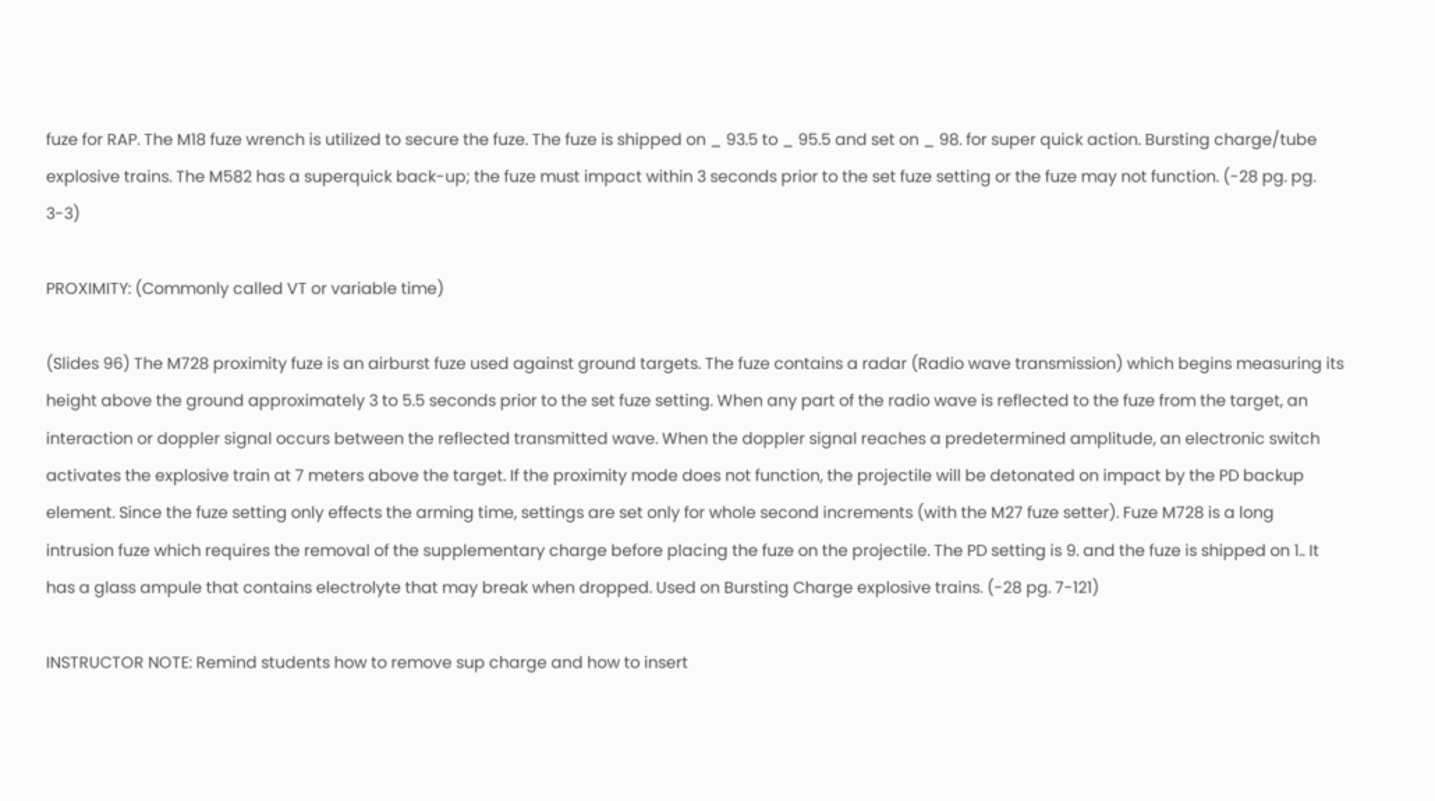fuze for RAP. The M18 fuze wrench is utilized to secure the fuze. The fuze is shipped on _ 93.5 to _ 95.5 and set on _ 98. for super quick action. Bursting charge/tube explosive trains. The M582 has a superquick back-up; the fuze must impact within 3 seconds prior to the set fuze setting or the fuze may not function. (-28 pg. pg. 3-3)

PROXIMITY: (Commonly called VT or variable time)

(Slides 96) The M728 proximity fuze is an airburst fuze used against ground targets. The fuze contains a radar (Radio wave transmission) which begins measuring its height above the ground approximately 3 to 5.5 seconds prior to the set fuze setting. When any part of the radio wave is reflected to the fuze from the target, an interaction or doppler signal occurs between the reflected transmitted wave. When the doppler signal reaches a predetermined amplitude, an electronic switch activates the explosive train at 7 meters above the target. If the proximity mode does not function, the projectile will be detonated on impact by the PD backup element. Since the fuze setting only effects the arming time, settings are set only for whole second increments (with the M27 fuze setter). Fuze M728 is a long intrusion fuze which requires the removal of the supplementary charge before placing the fuze on the projectile. The PD setting is 9. and the fuze is shipped on 1.. It has a glass ampule that contains electrolyte that may break when dropped. Used on Bursting Charge explosive trains. (-28 pg. 7-121)

INSTRUCTOR NOTE: Remind students how to remove sup charge and how to insert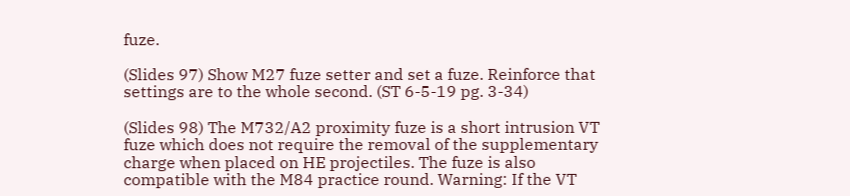fuze.

(Slides 97) Show M27 fuze setter and set a fuze. Reinforce that settings are to the whole second. (ST 6-5-19 pg. 3-34)

(Slides 98) The M732/A2 proximity fuze is a short intrusion VT fuze which does not require the removal of the supplementary charge when placed on HE projectiles. The fuze is also compatible with the M84 practice round. Warning: If the VT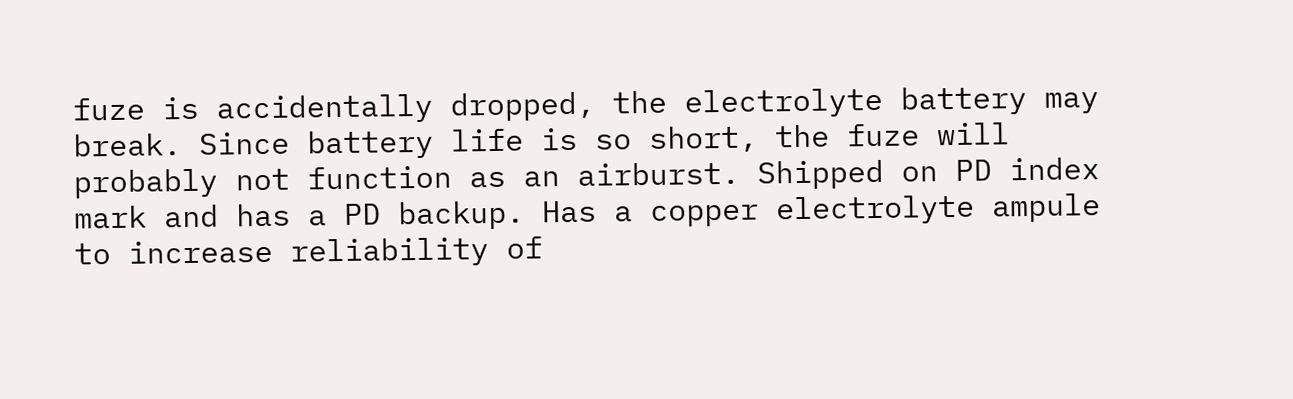fuze is accidentally dropped, the electrolyte battery may break. Since battery life is so short, the fuze will probably not function as an airburst. Shipped on PD index mark and has a PD backup. Has a copper electrolyte ampule to increase reliability of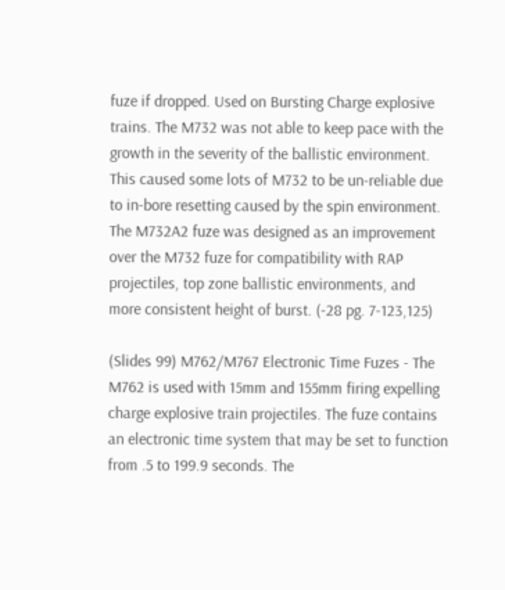fuze if dropped. Used on Bursting Charge explosive trains. The M732 was not able to keep pace with the growth in the severity of the ballistic environment. This caused some lots of M732 to be un-reliable due to in-bore resetting caused by the spin environment. The M732A2 fuze was designed as an improvement over the M732 fuze for compatibility with RAP projectiles, top zone ballistic environments, and more consistent height of burst. (-28 pg. 7-123,125)

(Slides 99) M762/M767 Electronic Time Fuzes - The M762 is used with 15mm and 155mm firing expelling charge explosive train projectiles. The fuze contains an electronic time system that may be set to function from .5 to 199.9 seconds. The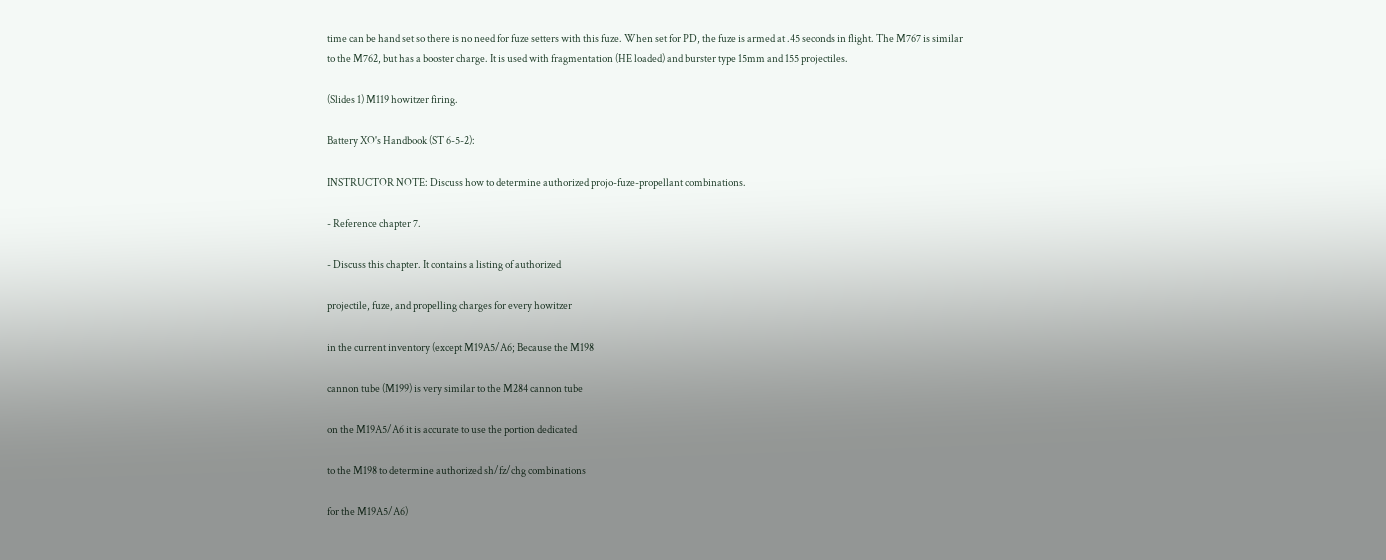time can be hand set so there is no need for fuze setters with this fuze. When set for PD, the fuze is armed at .45 seconds in flight. The M767 is similar to the M762, but has a booster charge. It is used with fragmentation (HE loaded) and burster type 15mm and 155 projectiles.

(Slides 1) M119 howitzer firing.

Battery XO's Handbook (ST 6-5-2):

INSTRUCTOR NOTE: Discuss how to determine authorized projo-fuze-propellant combinations.

- Reference chapter 7.

- Discuss this chapter. It contains a listing of authorized

projectile, fuze, and propelling charges for every howitzer

in the current inventory (except M19A5/A6; Because the M198

cannon tube (M199) is very similar to the M284 cannon tube

on the M19A5/A6 it is accurate to use the portion dedicated

to the M198 to determine authorized sh/fz/chg combinations

for the M19A5/A6)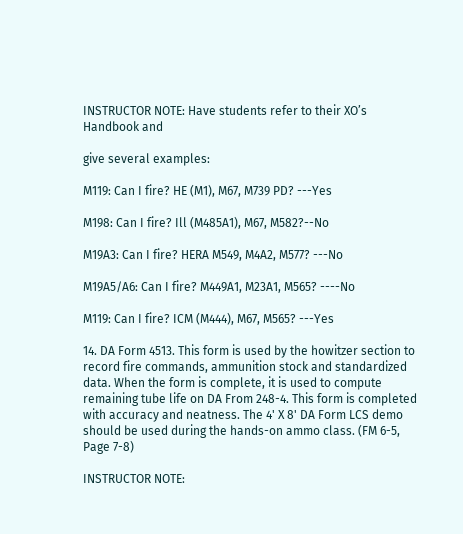INSTRUCTOR NOTE: Have students refer to their XO’s Handbook and

give several examples:

M119: Can I fire? HE (M1), M67, M739 PD? ---Yes

M198: Can I fire? Ill (M485A1), M67, M582?--No

M19A3: Can I fire? HERA M549, M4A2, M577? ---No

M19A5/A6: Can I fire? M449A1, M23A1, M565? ----No

M119: Can I fire? ICM (M444), M67, M565? ---Yes

14. DA Form 4513. This form is used by the howitzer section to record fire commands, ammunition stock and standardized data. When the form is complete, it is used to compute remaining tube life on DA From 248-4. This form is completed with accuracy and neatness. The 4' X 8' DA Form LCS demo should be used during the hands-on ammo class. (FM 6-5, Page 7-8)

INSTRUCTOR NOTE: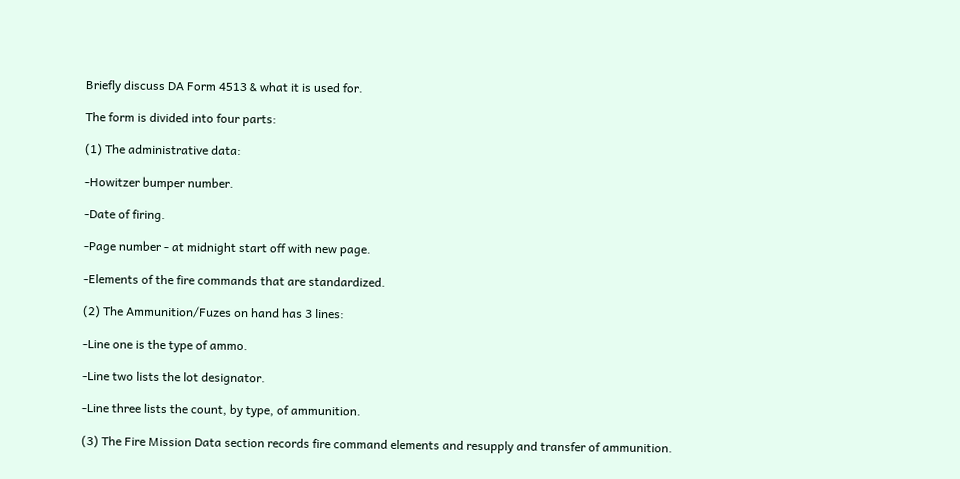Briefly discuss DA Form 4513 & what it is used for.

The form is divided into four parts:

(1) The administrative data:

-Howitzer bumper number.

-Date of firing.

-Page number - at midnight start off with new page.

-Elements of the fire commands that are standardized.

(2) The Ammunition/Fuzes on hand has 3 lines:

-Line one is the type of ammo.

-Line two lists the lot designator.

-Line three lists the count, by type, of ammunition.

(3) The Fire Mission Data section records fire command elements and resupply and transfer of ammunition.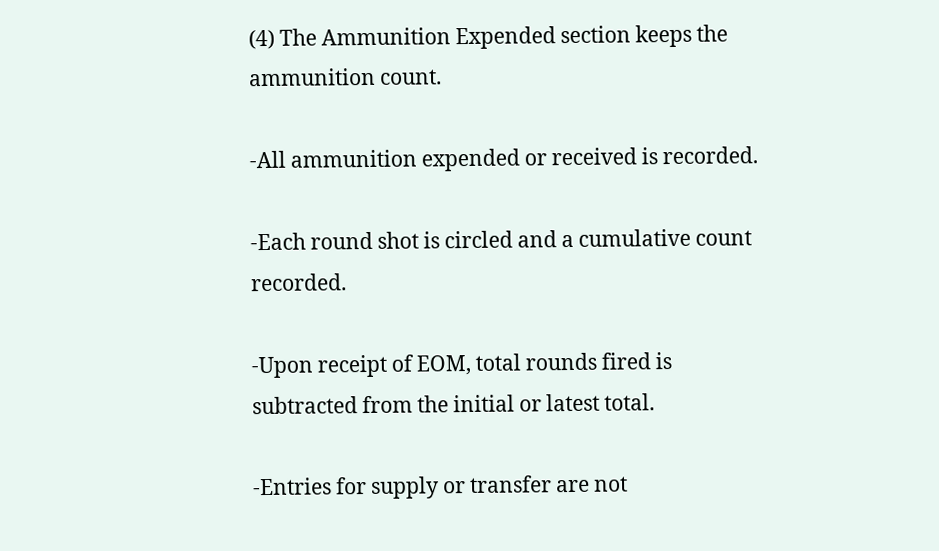(4) The Ammunition Expended section keeps the ammunition count.

-All ammunition expended or received is recorded.

-Each round shot is circled and a cumulative count recorded.

-Upon receipt of EOM, total rounds fired is subtracted from the initial or latest total.

-Entries for supply or transfer are not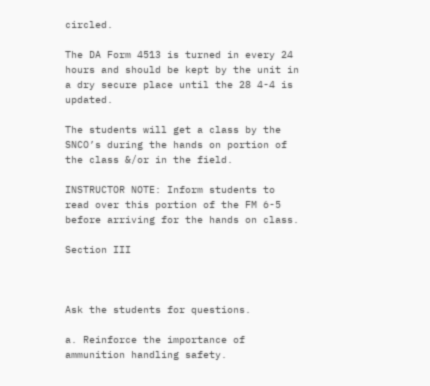circled.

The DA Form 4513 is turned in every 24 hours and should be kept by the unit in a dry secure place until the 28 4-4 is updated.

The students will get a class by the SNCO’s during the hands on portion of the class &/or in the field.

INSTRUCTOR NOTE: Inform students to read over this portion of the FM 6-5 before arriving for the hands on class.

Section III



Ask the students for questions.

a. Reinforce the importance of ammunition handling safety.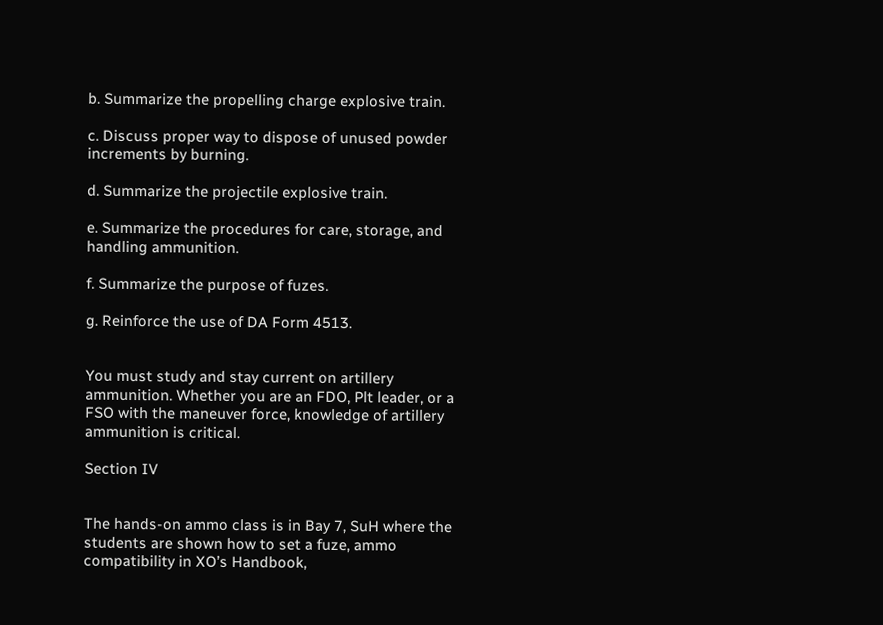b. Summarize the propelling charge explosive train.

c. Discuss proper way to dispose of unused powder increments by burning.

d. Summarize the projectile explosive train.

e. Summarize the procedures for care, storage, and handling ammunition.

f. Summarize the purpose of fuzes.

g. Reinforce the use of DA Form 4513.


You must study and stay current on artillery ammunition. Whether you are an FDO, Plt leader, or a FSO with the maneuver force, knowledge of artillery ammunition is critical.

Section IV


The hands-on ammo class is in Bay 7, SuH where the students are shown how to set a fuze, ammo compatibility in XO’s Handbook,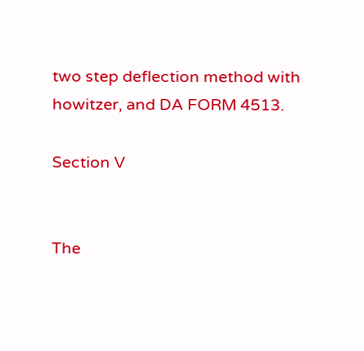two step deflection method with howitzer, and DA FORM 4513.

Section V


The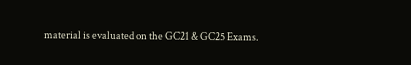material is evaluated on the GC21 & GC25 Exams.